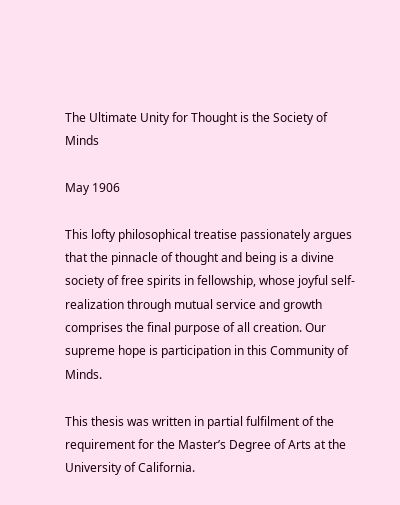The Ultimate Unity for Thought is the Society of Minds

May 1906

This lofty philosophical treatise passionately argues that the pinnacle of thought and being is a divine society of free spirits in fellowship, whose joyful self-realization through mutual service and growth comprises the final purpose of all creation. Our supreme hope is participation in this Community of Minds.

This thesis was written in partial fulfilment of the requirement for the Master’s Degree of Arts at the University of California.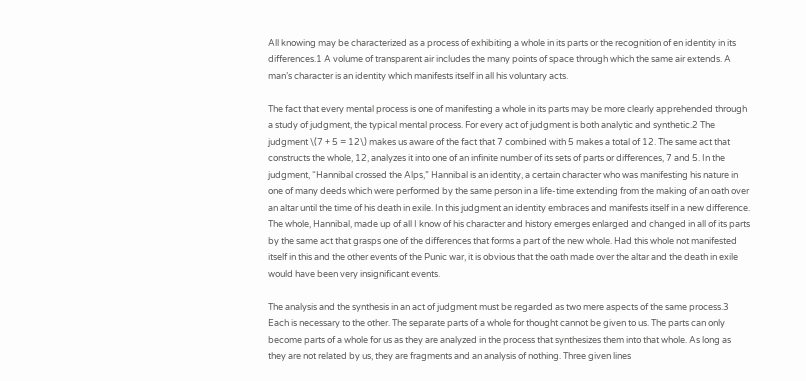All knowing may be characterized as a process of exhibiting a whole in its parts or the recognition of en identity in its differences.1 A volume of transparent air includes the many points of space through which the same air extends. A man’s character is an identity which manifests itself in all his voluntary acts.

The fact that every mental process is one of manifesting a whole in its parts may be more clearly apprehended through a study of judgment, the typical mental process. For every act of judgment is both analytic and synthetic.2 The judgment \(7 + 5 = 12\) makes us aware of the fact that 7 combined with 5 makes a total of 12. The same act that constructs the whole, 12, analyzes it into one of an infinite number of its sets of parts or differences, 7 and 5. In the judgment, “Hannibal crossed the Alps,” Hannibal is an identity, a certain character who was manifesting his nature in one of many deeds which were performed by the same person in a life-time extending from the making of an oath over an altar until the time of his death in exile. In this judgment an identity embraces and manifests itself in a new difference. The whole, Hannibal, made up of all I know of his character and history emerges enlarged and changed in all of its parts by the same act that grasps one of the differences that forms a part of the new whole. Had this whole not manifested itself in this and the other events of the Punic war, it is obvious that the oath made over the altar and the death in exile would have been very insignificant events.

The analysis and the synthesis in an act of judgment must be regarded as two mere aspects of the same process.3 Each is necessary to the other. The separate parts of a whole for thought cannot be given to us. The parts can only become parts of a whole for us as they are analyzed in the process that synthesizes them into that whole. As long as they are not related by us, they are fragments and an analysis of nothing. Three given lines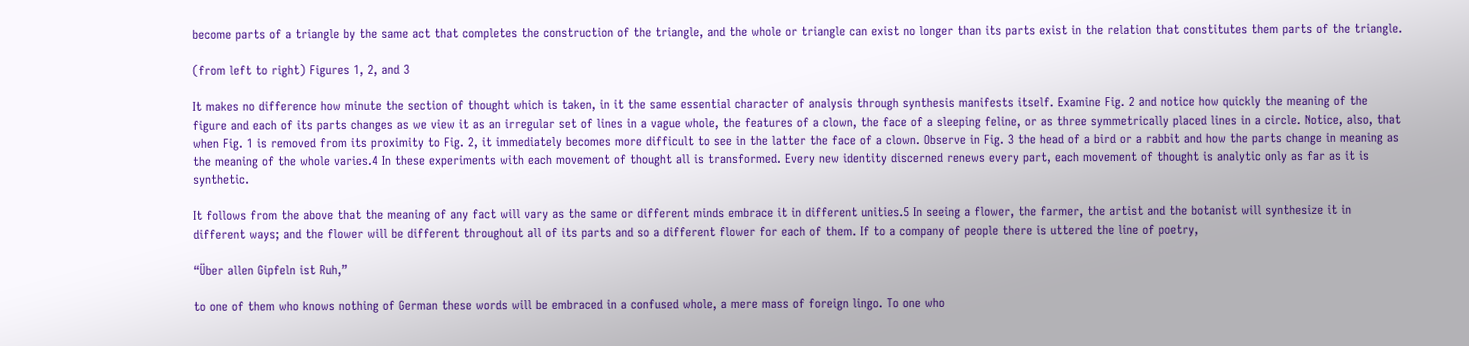become parts of a triangle by the same act that completes the construction of the triangle, and the whole or triangle can exist no longer than its parts exist in the relation that constitutes them parts of the triangle.

(from left to right) Figures 1, 2, and 3

It makes no difference how minute the section of thought which is taken, in it the same essential character of analysis through synthesis manifests itself. Examine Fig. 2 and notice how quickly the meaning of the figure and each of its parts changes as we view it as an irregular set of lines in a vague whole, the features of a clown, the face of a sleeping feline, or as three symmetrically placed lines in a circle. Notice, also, that when Fig. 1 is removed from its proximity to Fig. 2, it immediately becomes more difficult to see in the latter the face of a clown. Observe in Fig. 3 the head of a bird or a rabbit and how the parts change in meaning as the meaning of the whole varies.4 In these experiments with each movement of thought all is transformed. Every new identity discerned renews every part, each movement of thought is analytic only as far as it is synthetic.

It follows from the above that the meaning of any fact will vary as the same or different minds embrace it in different unities.5 In seeing a flower, the farmer, the artist and the botanist will synthesize it in different ways; and the flower will be different throughout all of its parts and so a different flower for each of them. If to a company of people there is uttered the line of poetry,

“Über allen Gipfeln ist Ruh,”

to one of them who knows nothing of German these words will be embraced in a confused whole, a mere mass of foreign lingo. To one who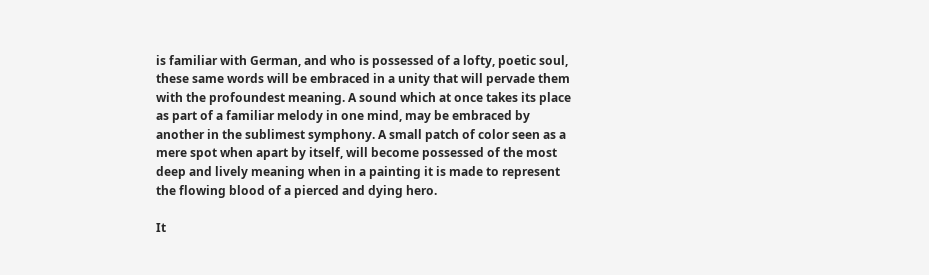is familiar with German, and who is possessed of a lofty, poetic soul, these same words will be embraced in a unity that will pervade them with the profoundest meaning. A sound which at once takes its place as part of a familiar melody in one mind, may be embraced by another in the sublimest symphony. A small patch of color seen as a mere spot when apart by itself, will become possessed of the most deep and lively meaning when in a painting it is made to represent the flowing blood of a pierced and dying hero.

It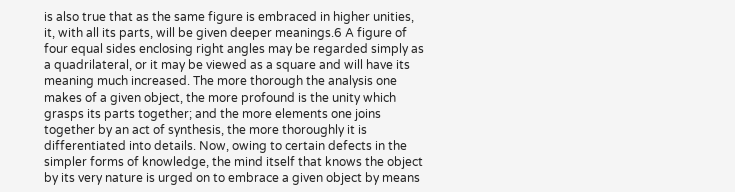is also true that as the same figure is embraced in higher unities, it, with all its parts, will be given deeper meanings.6 A figure of four equal sides enclosing right angles may be regarded simply as a quadrilateral, or it may be viewed as a square and will have its meaning much increased. The more thorough the analysis one makes of a given object, the more profound is the unity which grasps its parts together; and the more elements one joins together by an act of synthesis, the more thoroughly it is differentiated into details. Now, owing to certain defects in the simpler forms of knowledge, the mind itself that knows the object by its very nature is urged on to embrace a given object by means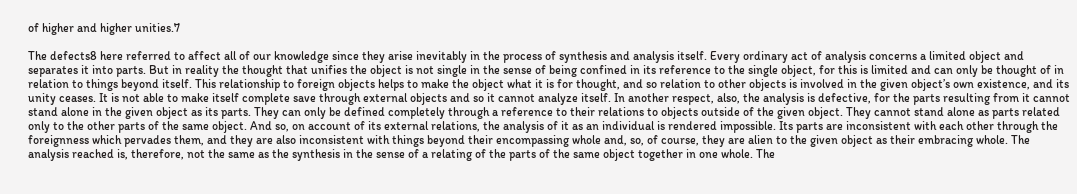of higher and higher unities.7

The defects8 here referred to affect all of our knowledge since they arise inevitably in the process of synthesis and analysis itself. Every ordinary act of analysis concerns a limited object and separates it into parts. But in reality the thought that unifies the object is not single in the sense of being confined in its reference to the single object, for this is limited and can only be thought of in relation to things beyond itself. This relationship to foreign objects helps to make the object what it is for thought, and so relation to other objects is involved in the given object’s own existence, and its unity ceases. It is not able to make itself complete save through external objects and so it cannot analyze itself. In another respect, also, the analysis is defective, for the parts resulting from it cannot stand alone in the given object as its parts. They can only be defined completely through a reference to their relations to objects outside of the given object. They cannot stand alone as parts related only to the other parts of the same object. And so, on account of its external relations, the analysis of it as an individual is rendered impossible. Its parts are inconsistent with each other through the foreignness which pervades them, and they are also inconsistent with things beyond their encompassing whole and, so, of course, they are alien to the given object as their embracing whole. The analysis reached is, therefore, not the same as the synthesis in the sense of a relating of the parts of the same object together in one whole. The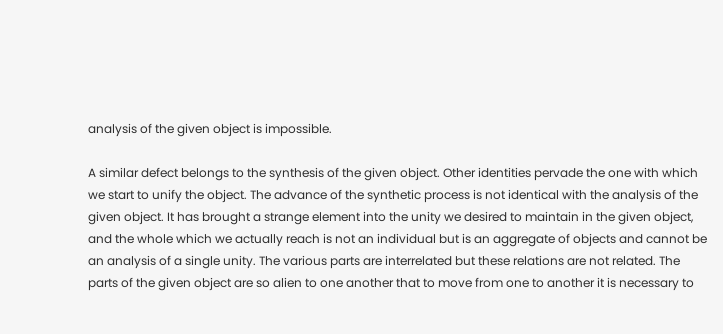analysis of the given object is impossible.

A similar defect belongs to the synthesis of the given object. Other identities pervade the one with which we start to unify the object. The advance of the synthetic process is not identical with the analysis of the given object. It has brought a strange element into the unity we desired to maintain in the given object, and the whole which we actually reach is not an individual but is an aggregate of objects and cannot be an analysis of a single unity. The various parts are interrelated but these relations are not related. The parts of the given object are so alien to one another that to move from one to another it is necessary to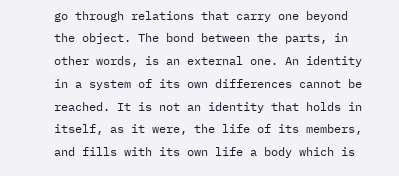go through relations that carry one beyond the object. The bond between the parts, in other words, is an external one. An identity in a system of its own differences cannot be reached. It is not an identity that holds in itself, as it were, the life of its members, and fills with its own life a body which is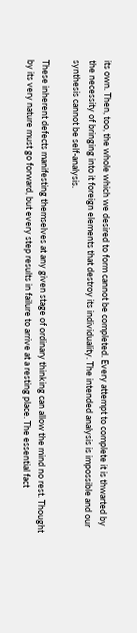its own. Then, too, the whole which we desired to form cannot be completed. Every attempt to complete it is thwarted by the necessity of bringing into it foreign elements that destroy its individuality. The intended analysis is impossible and our synthesis cannot be self-analysis.

These inherent defects manifesting themselves at any given stage of ordinary thinking can allow the mind no rest. Thought by its very nature must go forward, but every step results in failure to arrive at a resting place. The essential fact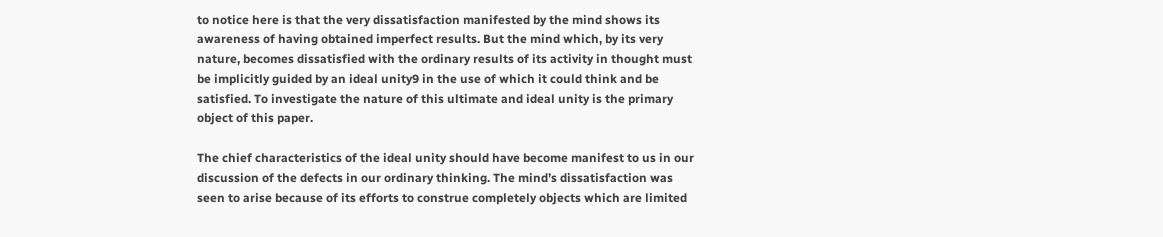to notice here is that the very dissatisfaction manifested by the mind shows its awareness of having obtained imperfect results. But the mind which, by its very nature, becomes dissatisfied with the ordinary results of its activity in thought must be implicitly guided by an ideal unity9 in the use of which it could think and be satisfied. To investigate the nature of this ultimate and ideal unity is the primary object of this paper.

The chief characteristics of the ideal unity should have become manifest to us in our discussion of the defects in our ordinary thinking. The mind’s dissatisfaction was seen to arise because of its efforts to construe completely objects which are limited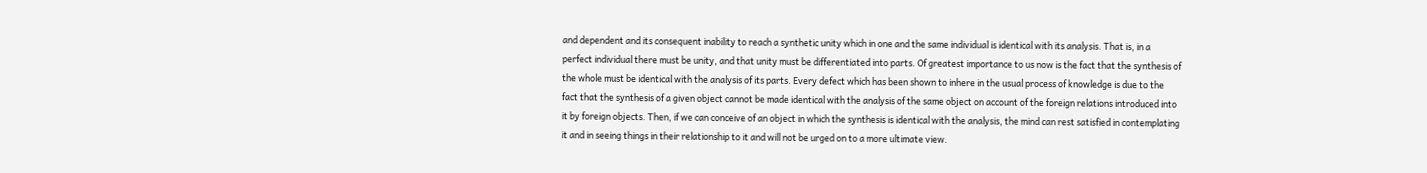and dependent and its consequent inability to reach a synthetic unity which in one and the same individual is identical with its analysis. That is, in a perfect individual there must be unity, and that unity must be differentiated into parts. Of greatest importance to us now is the fact that the synthesis of the whole must be identical with the analysis of its parts. Every defect which has been shown to inhere in the usual process of knowledge is due to the fact that the synthesis of a given object cannot be made identical with the analysis of the same object on account of the foreign relations introduced into it by foreign objects. Then, if we can conceive of an object in which the synthesis is identical with the analysis, the mind can rest satisfied in contemplating it and in seeing things in their relationship to it and will not be urged on to a more ultimate view.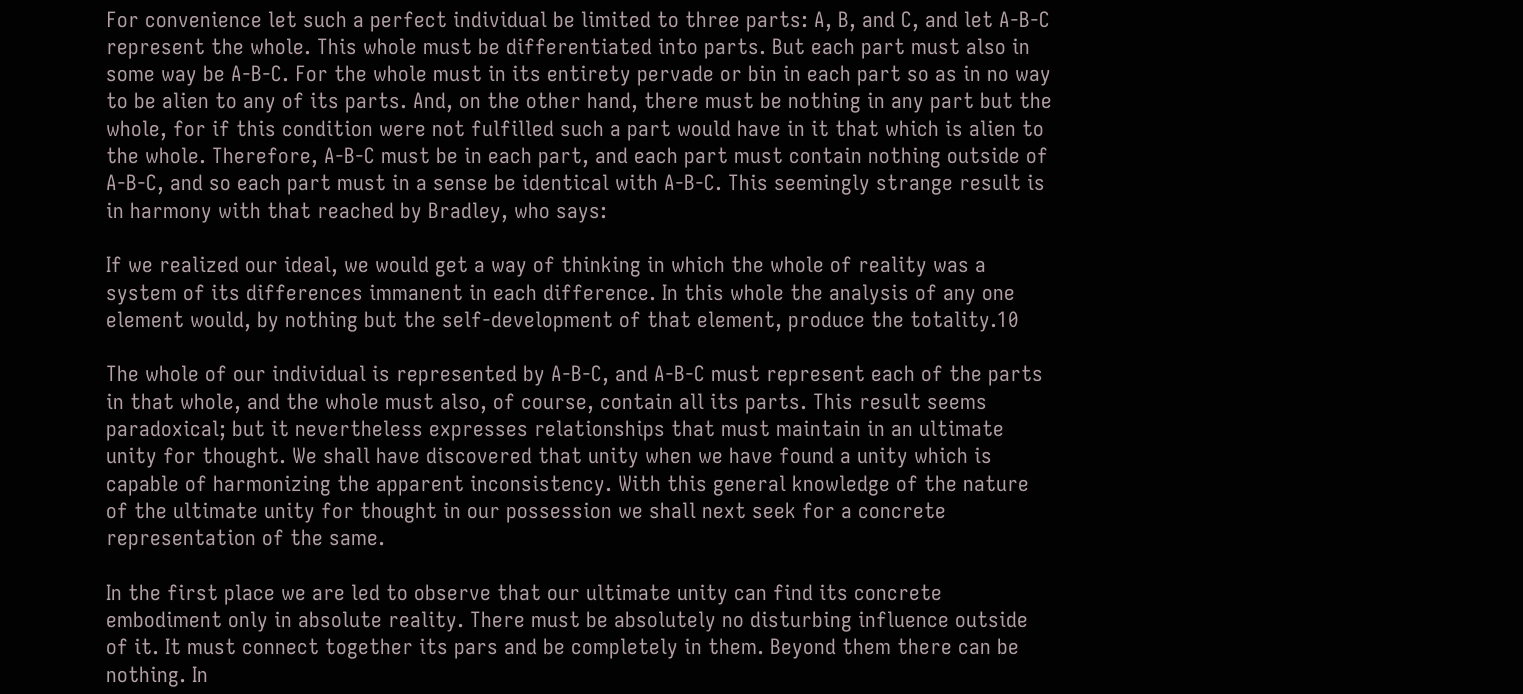For convenience let such a perfect individual be limited to three parts: A, B, and C, and let A-B-C represent the whole. This whole must be differentiated into parts. But each part must also in some way be A-B-C. For the whole must in its entirety pervade or bin in each part so as in no way to be alien to any of its parts. And, on the other hand, there must be nothing in any part but the whole, for if this condition were not fulfilled such a part would have in it that which is alien to the whole. Therefore, A-B-C must be in each part, and each part must contain nothing outside of A-B-C, and so each part must in a sense be identical with A-B-C. This seemingly strange result is in harmony with that reached by Bradley, who says:

If we realized our ideal, we would get a way of thinking in which the whole of reality was a system of its differences immanent in each difference. In this whole the analysis of any one element would, by nothing but the self-development of that element, produce the totality.10

The whole of our individual is represented by A-B-C, and A-B-C must represent each of the parts in that whole, and the whole must also, of course, contain all its parts. This result seems paradoxical; but it nevertheless expresses relationships that must maintain in an ultimate unity for thought. We shall have discovered that unity when we have found a unity which is capable of harmonizing the apparent inconsistency. With this general knowledge of the nature of the ultimate unity for thought in our possession we shall next seek for a concrete representation of the same.

In the first place we are led to observe that our ultimate unity can find its concrete embodiment only in absolute reality. There must be absolutely no disturbing influence outside of it. It must connect together its pars and be completely in them. Beyond them there can be nothing. In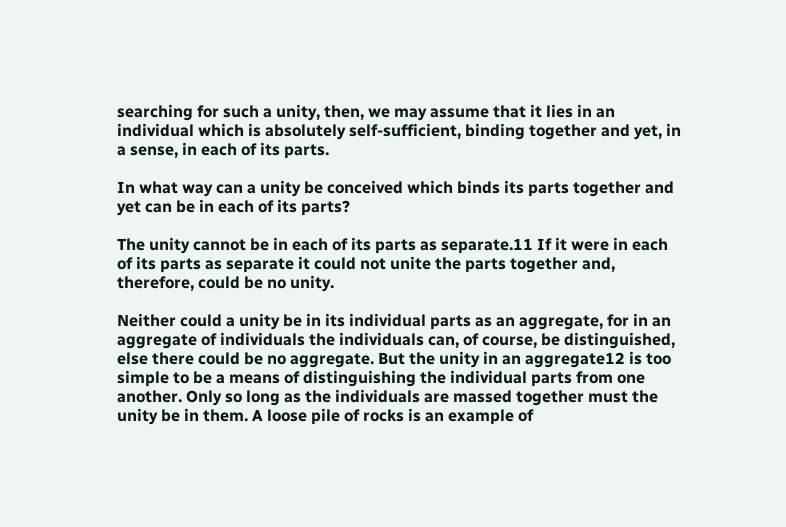searching for such a unity, then, we may assume that it lies in an individual which is absolutely self-sufficient, binding together and yet, in a sense, in each of its parts.

In what way can a unity be conceived which binds its parts together and yet can be in each of its parts?

The unity cannot be in each of its parts as separate.11 If it were in each of its parts as separate it could not unite the parts together and, therefore, could be no unity.

Neither could a unity be in its individual parts as an aggregate, for in an aggregate of individuals the individuals can, of course, be distinguished, else there could be no aggregate. But the unity in an aggregate12 is too simple to be a means of distinguishing the individual parts from one another. Only so long as the individuals are massed together must the unity be in them. A loose pile of rocks is an example of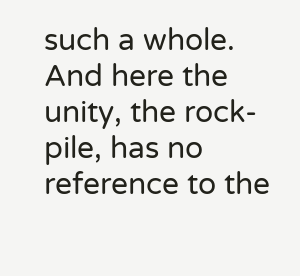such a whole. And here the unity, the rock-pile, has no reference to the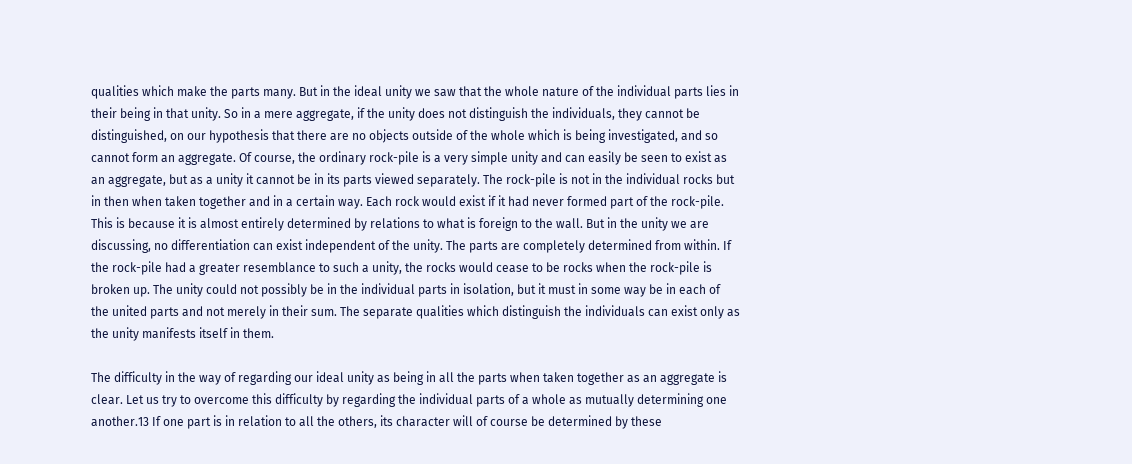qualities which make the parts many. But in the ideal unity we saw that the whole nature of the individual parts lies in their being in that unity. So in a mere aggregate, if the unity does not distinguish the individuals, they cannot be distinguished, on our hypothesis that there are no objects outside of the whole which is being investigated, and so cannot form an aggregate. Of course, the ordinary rock-pile is a very simple unity and can easily be seen to exist as an aggregate, but as a unity it cannot be in its parts viewed separately. The rock-pile is not in the individual rocks but in then when taken together and in a certain way. Each rock would exist if it had never formed part of the rock-pile. This is because it is almost entirely determined by relations to what is foreign to the wall. But in the unity we are discussing, no differentiation can exist independent of the unity. The parts are completely determined from within. If the rock-pile had a greater resemblance to such a unity, the rocks would cease to be rocks when the rock-pile is broken up. The unity could not possibly be in the individual parts in isolation, but it must in some way be in each of the united parts and not merely in their sum. The separate qualities which distinguish the individuals can exist only as the unity manifests itself in them.

The difficulty in the way of regarding our ideal unity as being in all the parts when taken together as an aggregate is clear. Let us try to overcome this difficulty by regarding the individual parts of a whole as mutually determining one another.13 If one part is in relation to all the others, its character will of course be determined by these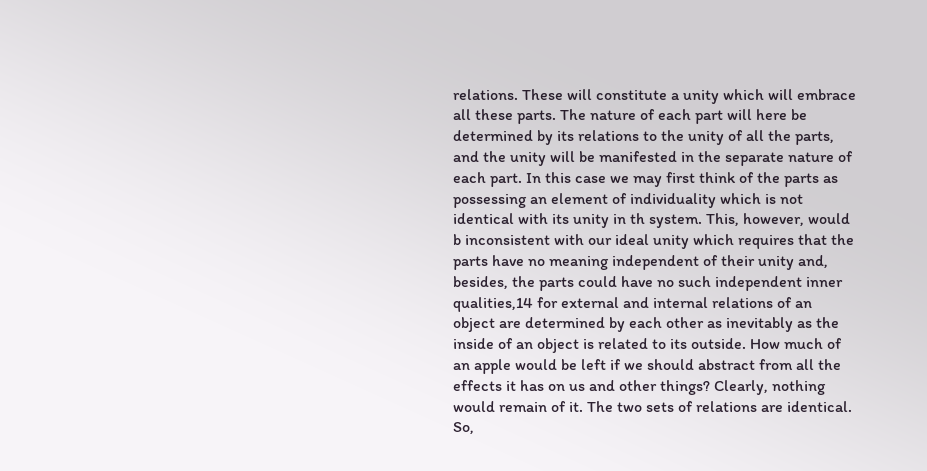relations. These will constitute a unity which will embrace all these parts. The nature of each part will here be determined by its relations to the unity of all the parts, and the unity will be manifested in the separate nature of each part. In this case we may first think of the parts as possessing an element of individuality which is not identical with its unity in th system. This, however, would b inconsistent with our ideal unity which requires that the parts have no meaning independent of their unity and, besides, the parts could have no such independent inner qualities,14 for external and internal relations of an object are determined by each other as inevitably as the inside of an object is related to its outside. How much of an apple would be left if we should abstract from all the effects it has on us and other things? Clearly, nothing would remain of it. The two sets of relations are identical. So,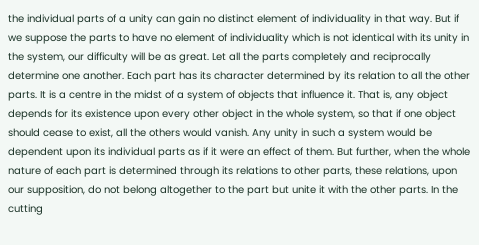the individual parts of a unity can gain no distinct element of individuality in that way. But if we suppose the parts to have no element of individuality which is not identical with its unity in the system, our difficulty will be as great. Let all the parts completely and reciprocally determine one another. Each part has its character determined by its relation to all the other parts. It is a centre in the midst of a system of objects that influence it. That is, any object depends for its existence upon every other object in the whole system, so that if one object should cease to exist, all the others would vanish. Any unity in such a system would be dependent upon its individual parts as if it were an effect of them. But further, when the whole nature of each part is determined through its relations to other parts, these relations, upon our supposition, do not belong altogether to the part but unite it with the other parts. In the cutting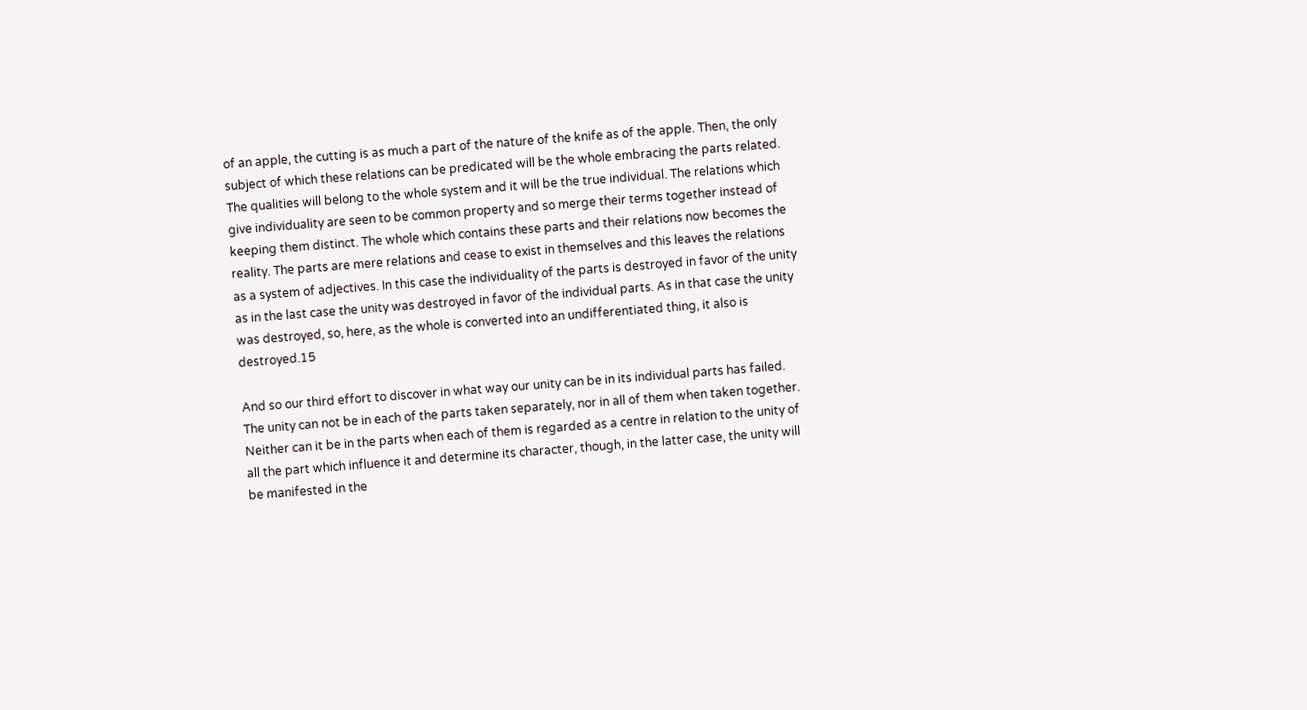of an apple, the cutting is as much a part of the nature of the knife as of the apple. Then, the only subject of which these relations can be predicated will be the whole embracing the parts related. The qualities will belong to the whole system and it will be the true individual. The relations which give individuality are seen to be common property and so merge their terms together instead of keeping them distinct. The whole which contains these parts and their relations now becomes the reality. The parts are mere relations and cease to exist in themselves and this leaves the relations as a system of adjectives. In this case the individuality of the parts is destroyed in favor of the unity as in the last case the unity was destroyed in favor of the individual parts. As in that case the unity was destroyed, so, here, as the whole is converted into an undifferentiated thing, it also is destroyed.15

And so our third effort to discover in what way our unity can be in its individual parts has failed. The unity can not be in each of the parts taken separately, nor in all of them when taken together. Neither can it be in the parts when each of them is regarded as a centre in relation to the unity of all the part which influence it and determine its character, though, in the latter case, the unity will be manifested in the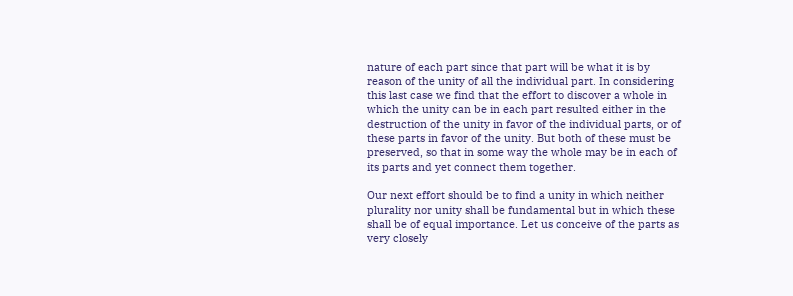nature of each part since that part will be what it is by reason of the unity of all the individual part. In considering this last case we find that the effort to discover a whole in which the unity can be in each part resulted either in the destruction of the unity in favor of the individual parts, or of these parts in favor of the unity. But both of these must be preserved, so that in some way the whole may be in each of its parts and yet connect them together.

Our next effort should be to find a unity in which neither plurality nor unity shall be fundamental but in which these shall be of equal importance. Let us conceive of the parts as very closely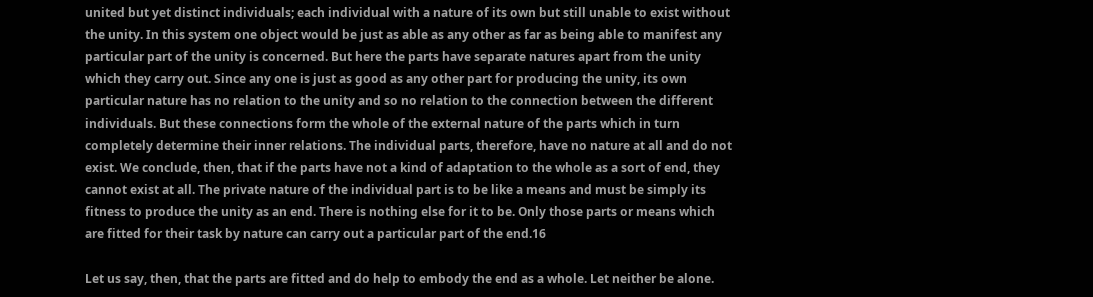united but yet distinct individuals; each individual with a nature of its own but still unable to exist without the unity. In this system one object would be just as able as any other as far as being able to manifest any particular part of the unity is concerned. But here the parts have separate natures apart from the unity which they carry out. Since any one is just as good as any other part for producing the unity, its own particular nature has no relation to the unity and so no relation to the connection between the different individuals. But these connections form the whole of the external nature of the parts which in turn completely determine their inner relations. The individual parts, therefore, have no nature at all and do not exist. We conclude, then, that if the parts have not a kind of adaptation to the whole as a sort of end, they cannot exist at all. The private nature of the individual part is to be like a means and must be simply its fitness to produce the unity as an end. There is nothing else for it to be. Only those parts or means which are fitted for their task by nature can carry out a particular part of the end.16

Let us say, then, that the parts are fitted and do help to embody the end as a whole. Let neither be alone.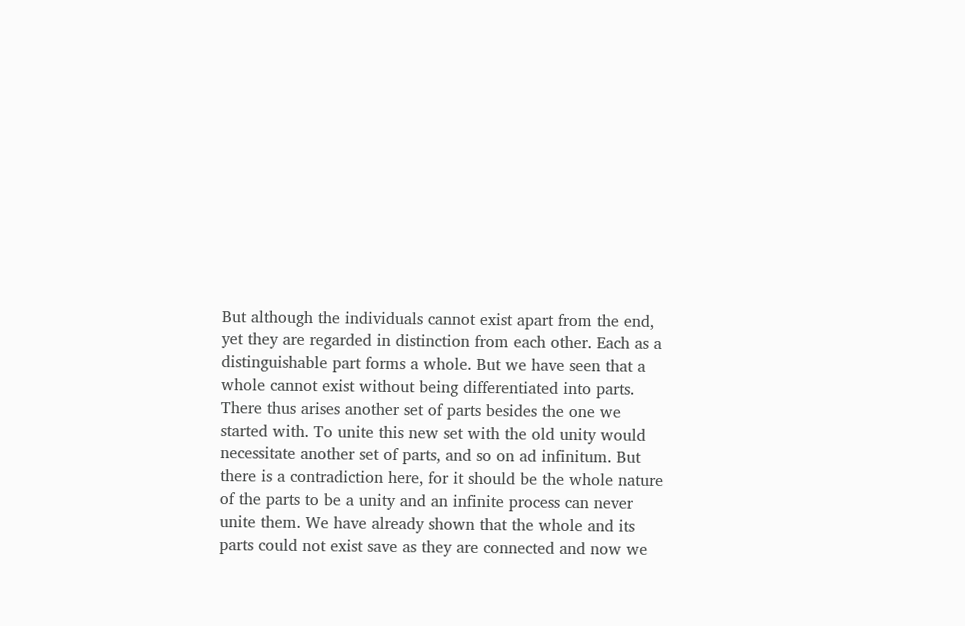But although the individuals cannot exist apart from the end, yet they are regarded in distinction from each other. Each as a distinguishable part forms a whole. But we have seen that a whole cannot exist without being differentiated into parts. There thus arises another set of parts besides the one we started with. To unite this new set with the old unity would necessitate another set of parts, and so on ad infinitum. But there is a contradiction here, for it should be the whole nature of the parts to be a unity and an infinite process can never unite them. We have already shown that the whole and its parts could not exist save as they are connected and now we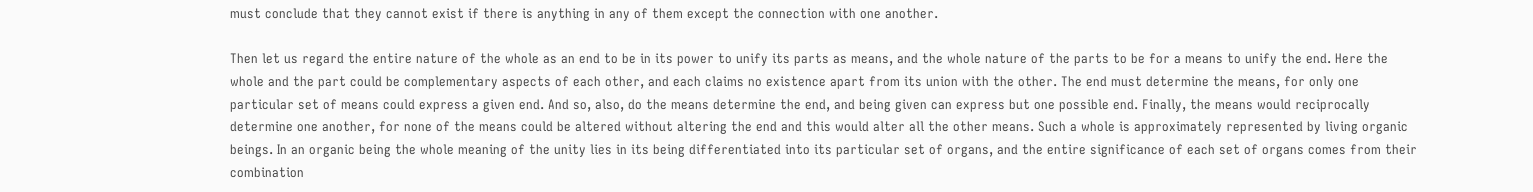must conclude that they cannot exist if there is anything in any of them except the connection with one another.

Then let us regard the entire nature of the whole as an end to be in its power to unify its parts as means, and the whole nature of the parts to be for a means to unify the end. Here the whole and the part could be complementary aspects of each other, and each claims no existence apart from its union with the other. The end must determine the means, for only one particular set of means could express a given end. And so, also, do the means determine the end, and being given can express but one possible end. Finally, the means would reciprocally determine one another, for none of the means could be altered without altering the end and this would alter all the other means. Such a whole is approximately represented by living organic beings. In an organic being the whole meaning of the unity lies in its being differentiated into its particular set of organs, and the entire significance of each set of organs comes from their combination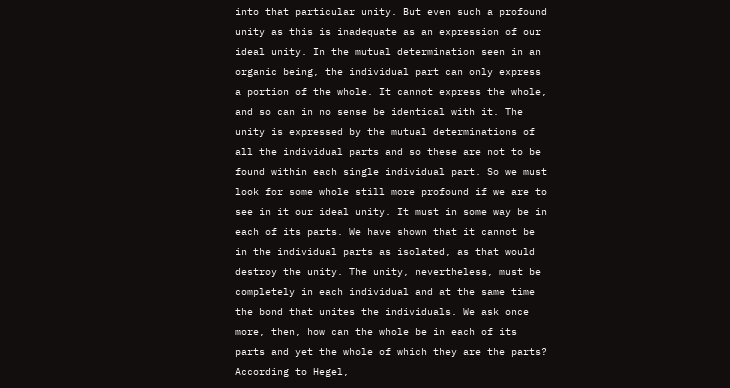into that particular unity. But even such a profound unity as this is inadequate as an expression of our ideal unity. In the mutual determination seen in an organic being, the individual part can only express a portion of the whole. It cannot express the whole, and so can in no sense be identical with it. The unity is expressed by the mutual determinations of all the individual parts and so these are not to be found within each single individual part. So we must look for some whole still more profound if we are to see in it our ideal unity. It must in some way be in each of its parts. We have shown that it cannot be in the individual parts as isolated, as that would destroy the unity. The unity, nevertheless, must be completely in each individual and at the same time the bond that unites the individuals. We ask once more, then, how can the whole be in each of its parts and yet the whole of which they are the parts? According to Hegel,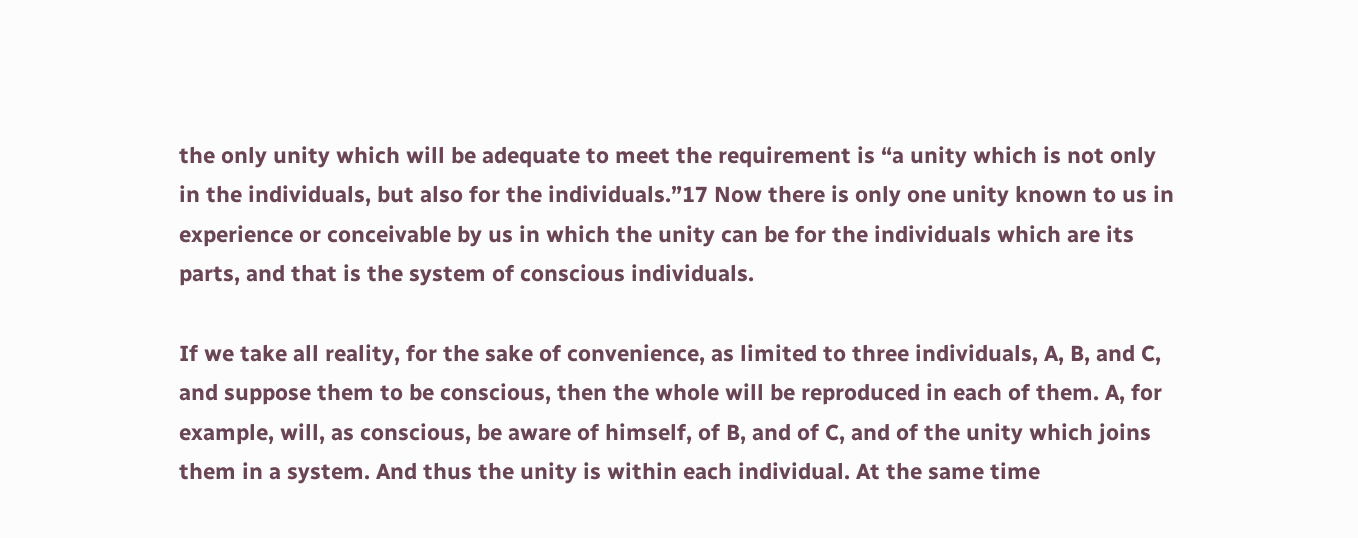the only unity which will be adequate to meet the requirement is “a unity which is not only in the individuals, but also for the individuals.”17 Now there is only one unity known to us in experience or conceivable by us in which the unity can be for the individuals which are its parts, and that is the system of conscious individuals.

If we take all reality, for the sake of convenience, as limited to three individuals, A, B, and C, and suppose them to be conscious, then the whole will be reproduced in each of them. A, for example, will, as conscious, be aware of himself, of B, and of C, and of the unity which joins them in a system. And thus the unity is within each individual. At the same time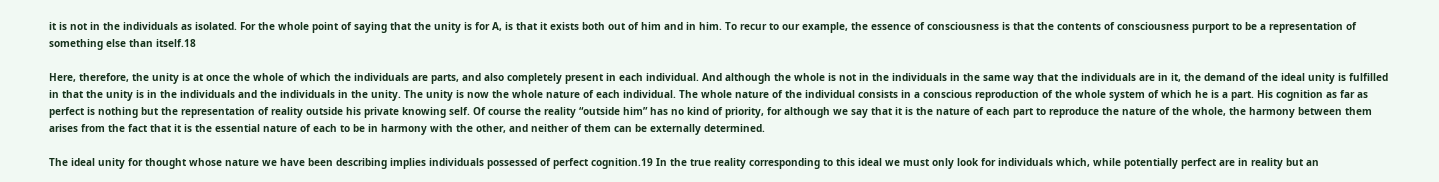it is not in the individuals as isolated. For the whole point of saying that the unity is for A, is that it exists both out of him and in him. To recur to our example, the essence of consciousness is that the contents of consciousness purport to be a representation of something else than itself.18

Here, therefore, the unity is at once the whole of which the individuals are parts, and also completely present in each individual. And although the whole is not in the individuals in the same way that the individuals are in it, the demand of the ideal unity is fulfilled in that the unity is in the individuals and the individuals in the unity. The unity is now the whole nature of each individual. The whole nature of the individual consists in a conscious reproduction of the whole system of which he is a part. His cognition as far as perfect is nothing but the representation of reality outside his private knowing self. Of course the reality “outside him” has no kind of priority, for although we say that it is the nature of each part to reproduce the nature of the whole, the harmony between them arises from the fact that it is the essential nature of each to be in harmony with the other, and neither of them can be externally determined.

The ideal unity for thought whose nature we have been describing implies individuals possessed of perfect cognition.19 In the true reality corresponding to this ideal we must only look for individuals which, while potentially perfect are in reality but an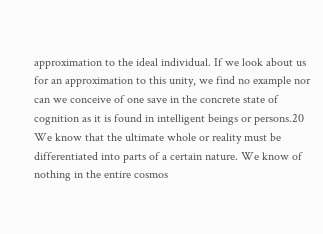approximation to the ideal individual. If we look about us for an approximation to this unity, we find no example nor can we conceive of one save in the concrete state of cognition as it is found in intelligent beings or persons.20 We know that the ultimate whole or reality must be differentiated into parts of a certain nature. We know of nothing in the entire cosmos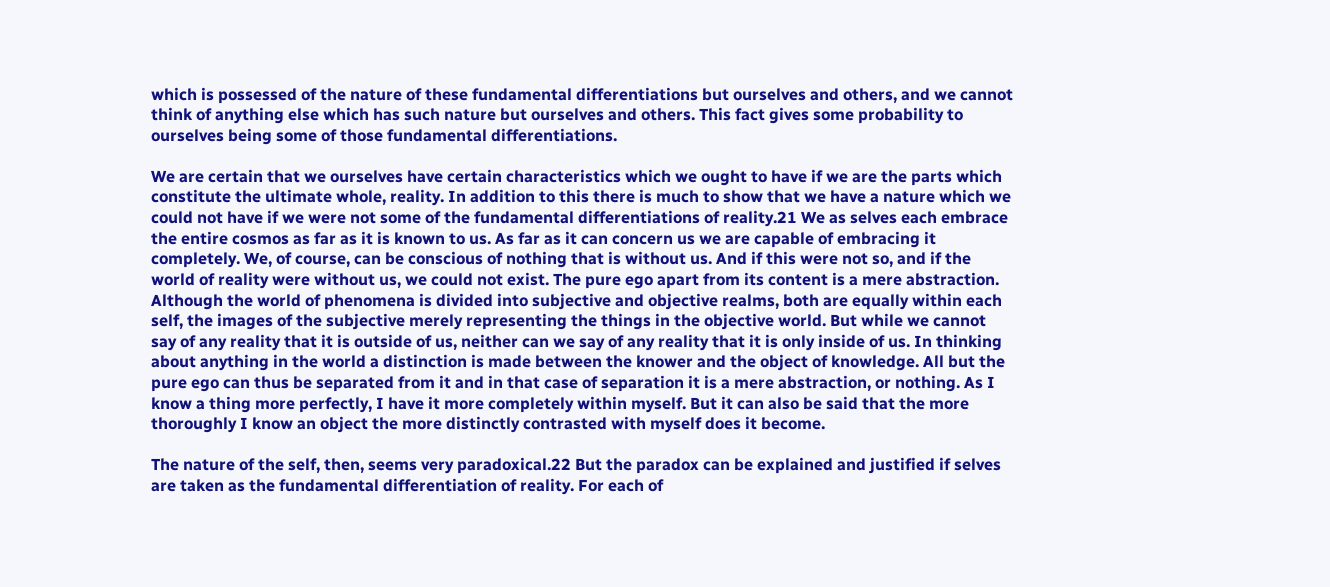which is possessed of the nature of these fundamental differentiations but ourselves and others, and we cannot think of anything else which has such nature but ourselves and others. This fact gives some probability to ourselves being some of those fundamental differentiations.

We are certain that we ourselves have certain characteristics which we ought to have if we are the parts which constitute the ultimate whole, reality. In addition to this there is much to show that we have a nature which we could not have if we were not some of the fundamental differentiations of reality.21 We as selves each embrace the entire cosmos as far as it is known to us. As far as it can concern us we are capable of embracing it completely. We, of course, can be conscious of nothing that is without us. And if this were not so, and if the world of reality were without us, we could not exist. The pure ego apart from its content is a mere abstraction. Although the world of phenomena is divided into subjective and objective realms, both are equally within each self, the images of the subjective merely representing the things in the objective world. But while we cannot say of any reality that it is outside of us, neither can we say of any reality that it is only inside of us. In thinking about anything in the world a distinction is made between the knower and the object of knowledge. All but the pure ego can thus be separated from it and in that case of separation it is a mere abstraction, or nothing. As I know a thing more perfectly, I have it more completely within myself. But it can also be said that the more thoroughly I know an object the more distinctly contrasted with myself does it become.

The nature of the self, then, seems very paradoxical.22 But the paradox can be explained and justified if selves are taken as the fundamental differentiation of reality. For each of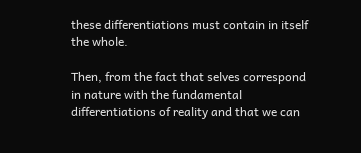these differentiations must contain in itself the whole.

Then, from the fact that selves correspond in nature with the fundamental differentiations of reality and that we can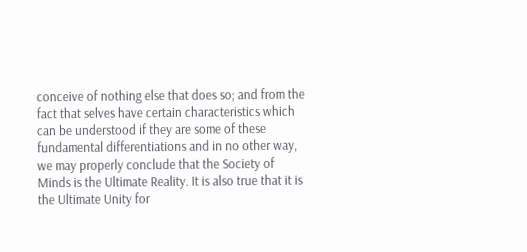conceive of nothing else that does so; and from the fact that selves have certain characteristics which can be understood if they are some of these fundamental differentiations and in no other way, we may properly conclude that the Society of Minds is the Ultimate Reality. It is also true that it is the Ultimate Unity for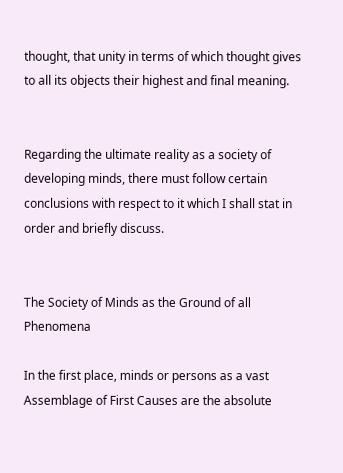thought, that unity in terms of which thought gives to all its objects their highest and final meaning.


Regarding the ultimate reality as a society of developing minds, there must follow certain conclusions with respect to it which I shall stat in order and briefly discuss.


The Society of Minds as the Ground of all Phenomena

In the first place, minds or persons as a vast Assemblage of First Causes are the absolute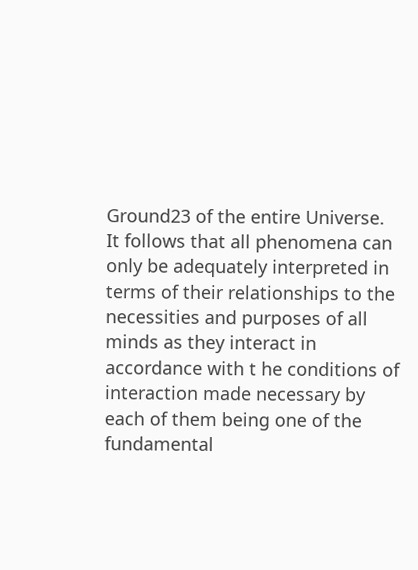Ground23 of the entire Universe. It follows that all phenomena can only be adequately interpreted in terms of their relationships to the necessities and purposes of all minds as they interact in accordance with t he conditions of interaction made necessary by each of them being one of the fundamental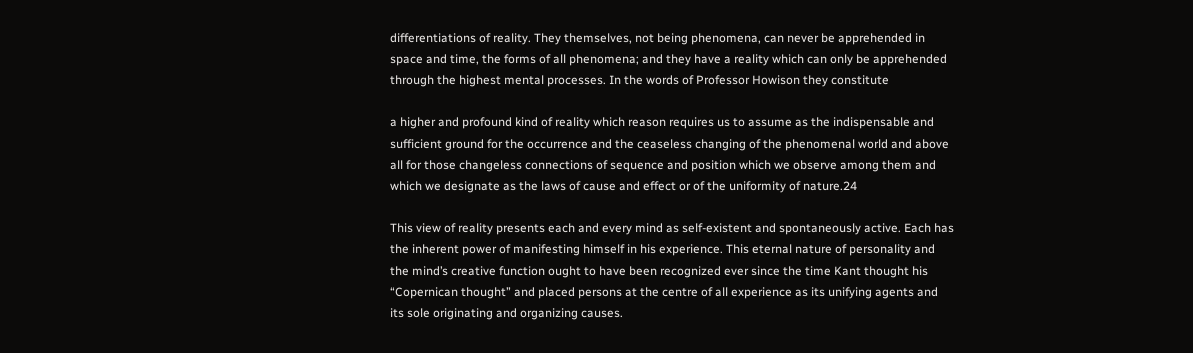differentiations of reality. They themselves, not being phenomena, can never be apprehended in space and time, the forms of all phenomena; and they have a reality which can only be apprehended through the highest mental processes. In the words of Professor Howison they constitute

a higher and profound kind of reality which reason requires us to assume as the indispensable and sufficient ground for the occurrence and the ceaseless changing of the phenomenal world and above all for those changeless connections of sequence and position which we observe among them and which we designate as the laws of cause and effect or of the uniformity of nature.24

This view of reality presents each and every mind as self-existent and spontaneously active. Each has the inherent power of manifesting himself in his experience. This eternal nature of personality and the mind’s creative function ought to have been recognized ever since the time Kant thought his “Copernican thought” and placed persons at the centre of all experience as its unifying agents and its sole originating and organizing causes.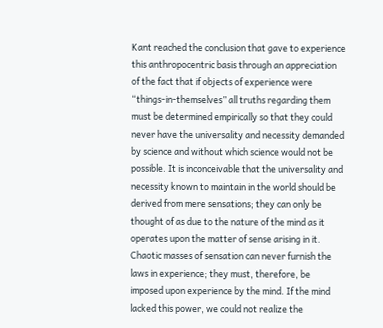Kant reached the conclusion that gave to experience this anthropocentric basis through an appreciation of the fact that if objects of experience were “things-in-themselves” all truths regarding them must be determined empirically so that they could never have the universality and necessity demanded by science and without which science would not be possible. It is inconceivable that the universality and necessity known to maintain in the world should be derived from mere sensations; they can only be thought of as due to the nature of the mind as it operates upon the matter of sense arising in it. Chaotic masses of sensation can never furnish the laws in experience; they must, therefore, be imposed upon experience by the mind. If the mind lacked this power, we could not realize the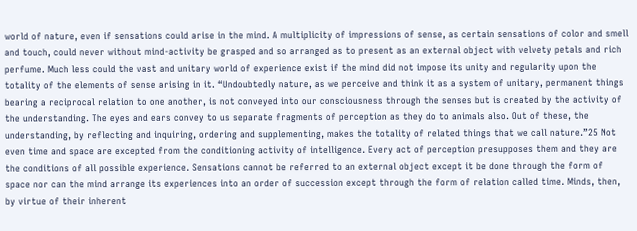world of nature, even if sensations could arise in the mind. A multiplicity of impressions of sense, as certain sensations of color and smell and touch, could never without mind-activity be grasped and so arranged as to present as an external object with velvety petals and rich perfume. Much less could the vast and unitary world of experience exist if the mind did not impose its unity and regularity upon the totality of the elements of sense arising in it. “Undoubtedly nature, as we perceive and think it as a system of unitary, permanent things bearing a reciprocal relation to one another, is not conveyed into our consciousness through the senses but is created by the activity of the understanding. The eyes and ears convey to us separate fragments of perception as they do to animals also. Out of these, the understanding, by reflecting and inquiring, ordering and supplementing, makes the totality of related things that we call nature.”25 Not even time and space are excepted from the conditioning activity of intelligence. Every act of perception presupposes them and they are the conditions of all possible experience. Sensations cannot be referred to an external object except it be done through the form of space nor can the mind arrange its experiences into an order of succession except through the form of relation called time. Minds, then, by virtue of their inherent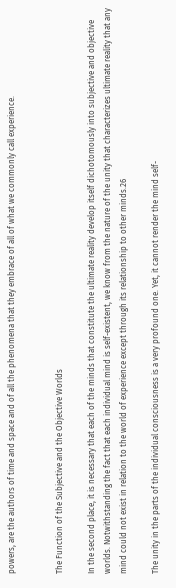powers, are the authors of time and space and of all the phenomena that they embrace of all of what we commonly call experience.


The Function of the Subjective and the Objective Worlds

In the second place, it is necessary that each of the minds that constitute the ultimate reality develop itself dichotomously into subjective and objective worlds. Notwithstanding the fact that each individual mind is self-existent, we know from the nature of the unity that characterizes ultimate reality that any mind could not exist in relation to the world of experience except through its relationship to other minds.26

The unity in the parts of the individual consciousness is a very profound one. Yet, it cannot render the mind self-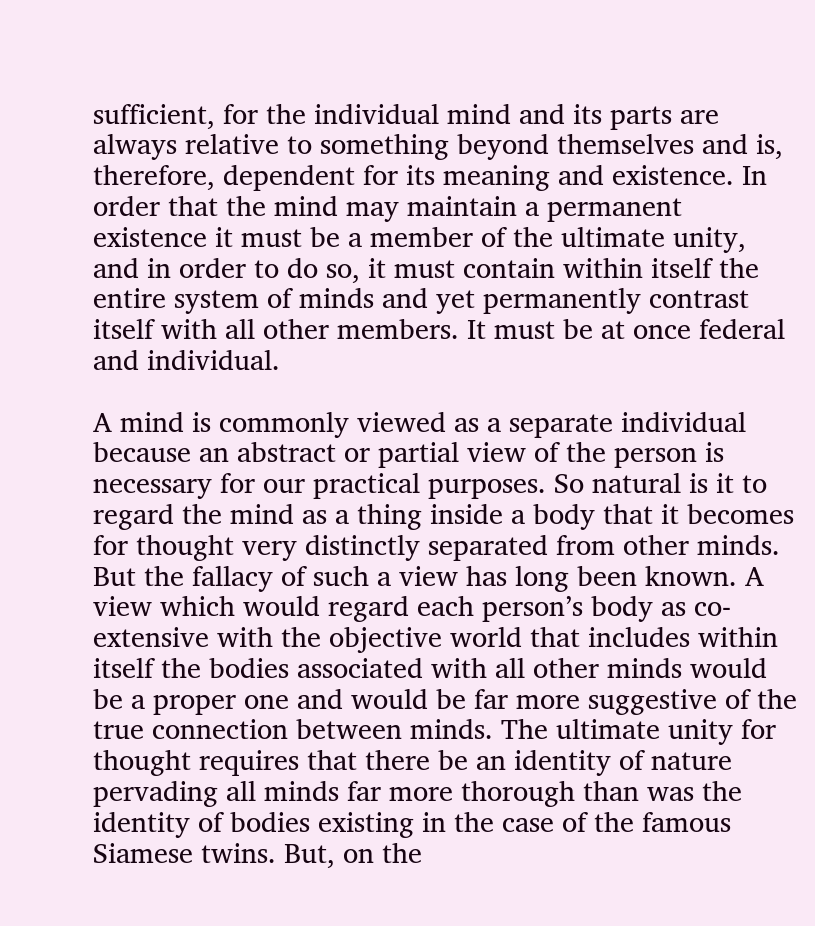sufficient, for the individual mind and its parts are always relative to something beyond themselves and is, therefore, dependent for its meaning and existence. In order that the mind may maintain a permanent existence it must be a member of the ultimate unity, and in order to do so, it must contain within itself the entire system of minds and yet permanently contrast itself with all other members. It must be at once federal and individual.

A mind is commonly viewed as a separate individual because an abstract or partial view of the person is necessary for our practical purposes. So natural is it to regard the mind as a thing inside a body that it becomes for thought very distinctly separated from other minds. But the fallacy of such a view has long been known. A view which would regard each person’s body as co-extensive with the objective world that includes within itself the bodies associated with all other minds would be a proper one and would be far more suggestive of the true connection between minds. The ultimate unity for thought requires that there be an identity of nature pervading all minds far more thorough than was the identity of bodies existing in the case of the famous Siamese twins. But, on the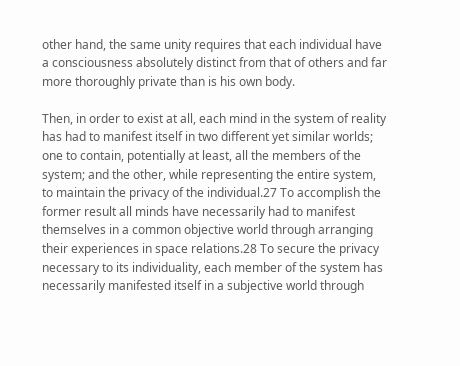other hand, the same unity requires that each individual have a consciousness absolutely distinct from that of others and far more thoroughly private than is his own body.

Then, in order to exist at all, each mind in the system of reality has had to manifest itself in two different yet similar worlds; one to contain, potentially at least, all the members of the system; and the other, while representing the entire system, to maintain the privacy of the individual.27 To accomplish the former result all minds have necessarily had to manifest themselves in a common objective world through arranging their experiences in space relations.28 To secure the privacy necessary to its individuality, each member of the system has necessarily manifested itself in a subjective world through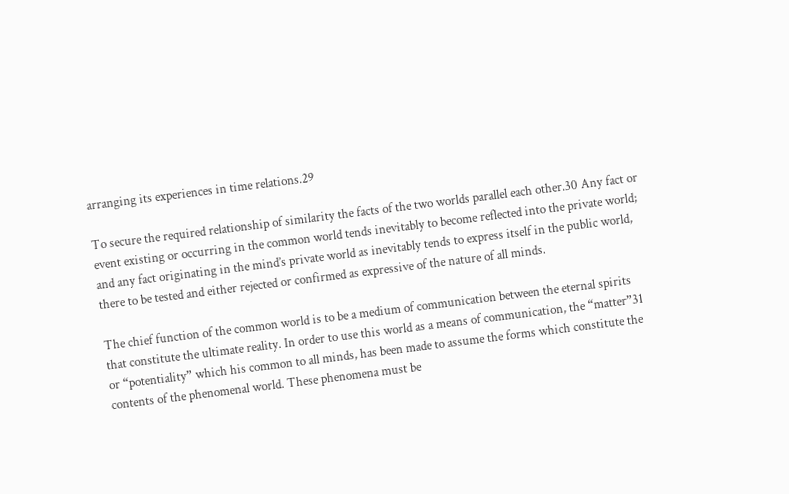arranging its experiences in time relations.29

To secure the required relationship of similarity the facts of the two worlds parallel each other.30 Any fact or event existing or occurring in the common world tends inevitably to become reflected into the private world; and any fact originating in the mind’s private world as inevitably tends to express itself in the public world, there to be tested and either rejected or confirmed as expressive of the nature of all minds.

The chief function of the common world is to be a medium of communication between the eternal spirits that constitute the ultimate reality. In order to use this world as a means of communication, the “matter”31 or “potentiality” which his common to all minds, has been made to assume the forms which constitute the contents of the phenomenal world. These phenomena must be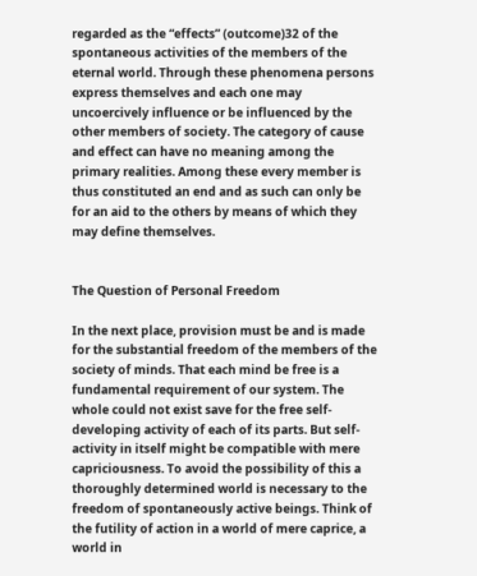regarded as the “effects” (outcome)32 of the spontaneous activities of the members of the eternal world. Through these phenomena persons express themselves and each one may uncoercively influence or be influenced by the other members of society. The category of cause and effect can have no meaning among the primary realities. Among these every member is thus constituted an end and as such can only be for an aid to the others by means of which they may define themselves.


The Question of Personal Freedom

In the next place, provision must be and is made for the substantial freedom of the members of the society of minds. That each mind be free is a fundamental requirement of our system. The whole could not exist save for the free self-developing activity of each of its parts. But self-activity in itself might be compatible with mere capriciousness. To avoid the possibility of this a thoroughly determined world is necessary to the freedom of spontaneously active beings. Think of the futility of action in a world of mere caprice, a world in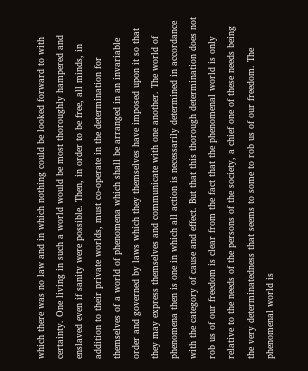which there was no law and in which nothing could be looked forward to with certainty. One living in such a world would be most thoroughly hampered and enslaved even if sanity were possible. Then, in order to be free, all minds, in addition to their private worlds, must co-operate in the determination for themselves of a world of phenomena which shall be arranged in an invariable order and governed by laws which they themselves have imposed upon it so that they may express themselves and communicate with one another. The world of phenomena then is one in which all action is necessarily determined in accordance with the category of cause and effect. But that this thorough determination does not rob us of our freedom is clear from the fact that the phenomenal world is only relative to the needs of the persons of the society, a chief one of these needs being the very determinatedness that seems to some to rob us of our freedom. The phenomenal world is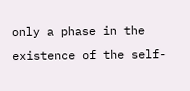only a phase in the existence of the self-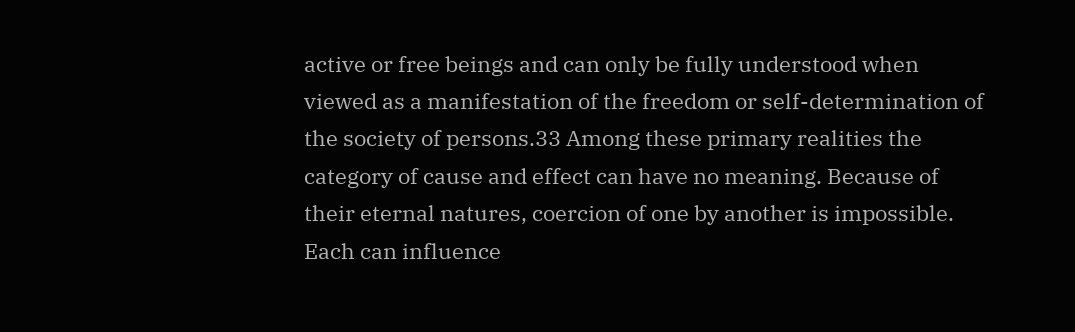active or free beings and can only be fully understood when viewed as a manifestation of the freedom or self-determination of the society of persons.33 Among these primary realities the category of cause and effect can have no meaning. Because of their eternal natures, coercion of one by another is impossible. Each can influence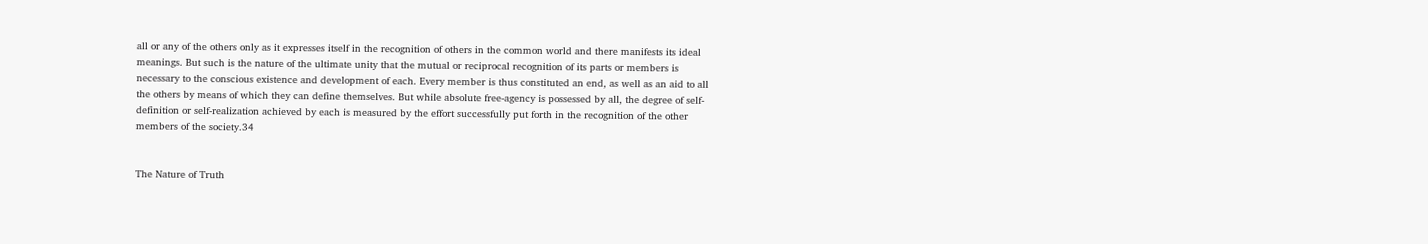all or any of the others only as it expresses itself in the recognition of others in the common world and there manifests its ideal meanings. But such is the nature of the ultimate unity that the mutual or reciprocal recognition of its parts or members is necessary to the conscious existence and development of each. Every member is thus constituted an end, as well as an aid to all the others by means of which they can define themselves. But while absolute free-agency is possessed by all, the degree of self-definition or self-realization achieved by each is measured by the effort successfully put forth in the recognition of the other members of the society.34


The Nature of Truth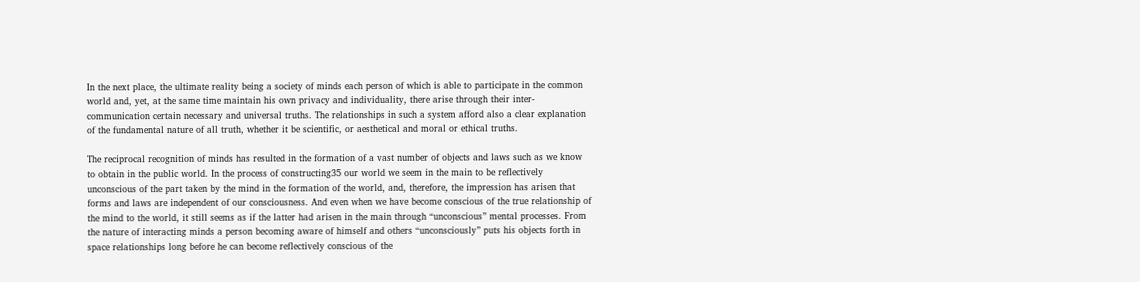In the next place, the ultimate reality being a society of minds each person of which is able to participate in the common world and, yet, at the same time maintain his own privacy and individuality, there arise through their inter-communication certain necessary and universal truths. The relationships in such a system afford also a clear explanation of the fundamental nature of all truth, whether it be scientific, or aesthetical and moral or ethical truths.

The reciprocal recognition of minds has resulted in the formation of a vast number of objects and laws such as we know to obtain in the public world. In the process of constructing35 our world we seem in the main to be reflectively unconscious of the part taken by the mind in the formation of the world, and, therefore, the impression has arisen that forms and laws are independent of our consciousness. And even when we have become conscious of the true relationship of the mind to the world, it still seems as if the latter had arisen in the main through “unconscious” mental processes. From the nature of interacting minds a person becoming aware of himself and others “unconsciously” puts his objects forth in space relationships long before he can become reflectively conscious of the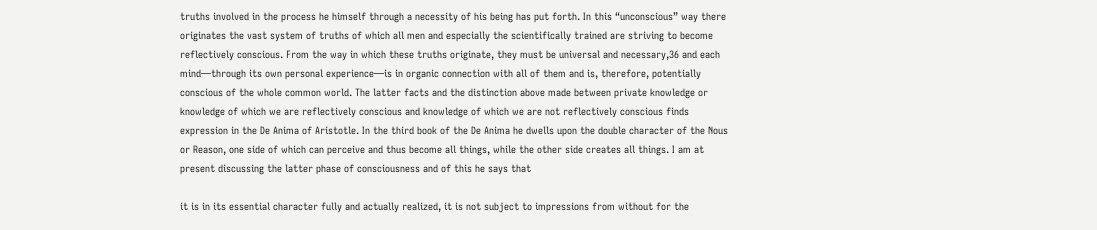truths involved in the process he himself through a necessity of his being has put forth. In this “unconscious” way there originates the vast system of truths of which all men and especially the scientifically trained are striving to become reflectively conscious. From the way in which these truths originate, they must be universal and necessary,36 and each mind—through its own personal experience—is in organic connection with all of them and is, therefore, potentially conscious of the whole common world. The latter facts and the distinction above made between private knowledge or knowledge of which we are reflectively conscious and knowledge of which we are not reflectively conscious finds expression in the De Anima of Aristotle. In the third book of the De Anima he dwells upon the double character of the Nous or Reason, one side of which can perceive and thus become all things, while the other side creates all things. I am at present discussing the latter phase of consciousness and of this he says that

it is in its essential character fully and actually realized, it is not subject to impressions from without for the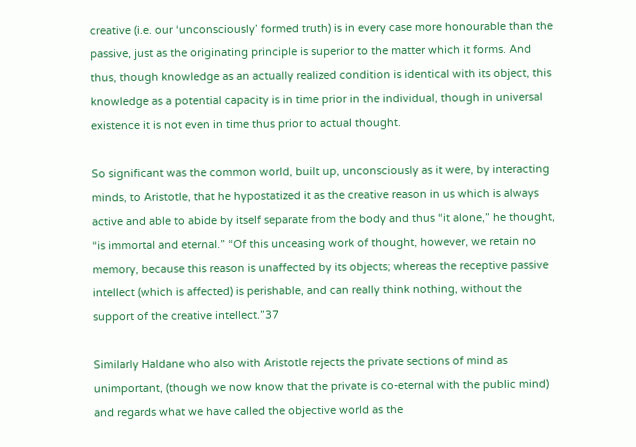creative (i.e. our ‘unconsciously’ formed truth) is in every case more honourable than the passive, just as the originating principle is superior to the matter which it forms. And thus, though knowledge as an actually realized condition is identical with its object, this knowledge as a potential capacity is in time prior in the individual, though in universal existence it is not even in time thus prior to actual thought.

So significant was the common world, built up, unconsciously as it were, by interacting minds, to Aristotle, that he hypostatized it as the creative reason in us which is always active and able to abide by itself separate from the body and thus “it alone,” he thought, “is immortal and eternal.” “Of this unceasing work of thought, however, we retain no memory, because this reason is unaffected by its objects; whereas the receptive passive intellect (which is affected) is perishable, and can really think nothing, without the support of the creative intellect.”37

Similarly Haldane who also with Aristotle rejects the private sections of mind as unimportant, (though we now know that the private is co-eternal with the public mind) and regards what we have called the objective world as the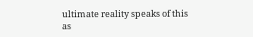ultimate reality speaks of this as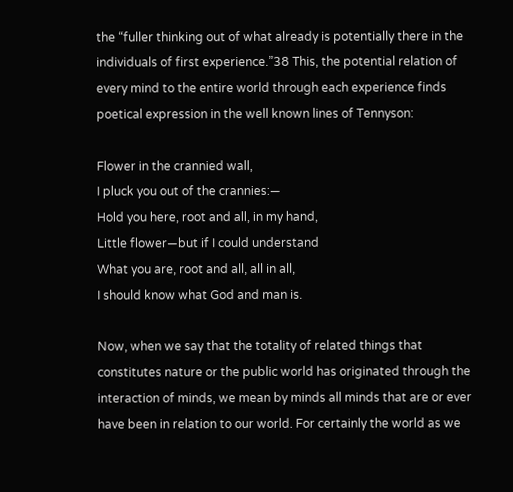the “fuller thinking out of what already is potentially there in the individuals of first experience.”38 This, the potential relation of every mind to the entire world through each experience finds poetical expression in the well known lines of Tennyson:

Flower in the crannied wall,
I pluck you out of the crannies:—
Hold you here, root and all, in my hand,
Little flower—but if I could understand
What you are, root and all, all in all,
I should know what God and man is.

Now, when we say that the totality of related things that constitutes nature or the public world has originated through the interaction of minds, we mean by minds all minds that are or ever have been in relation to our world. For certainly the world as we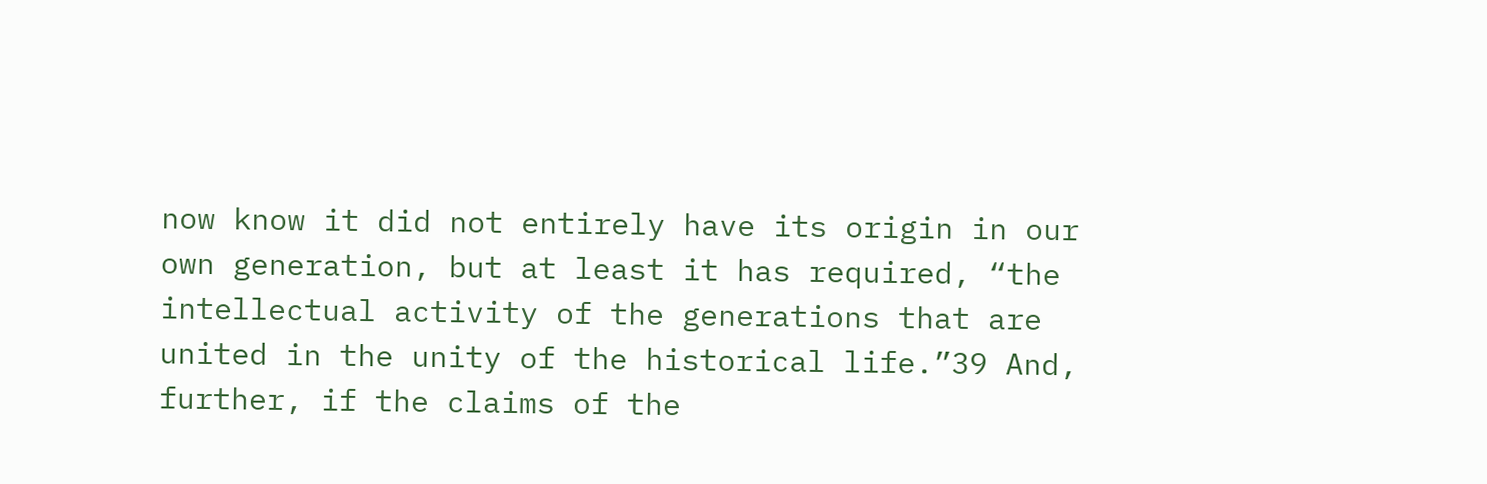now know it did not entirely have its origin in our own generation, but at least it has required, “the intellectual activity of the generations that are united in the unity of the historical life.”39 And, further, if the claims of the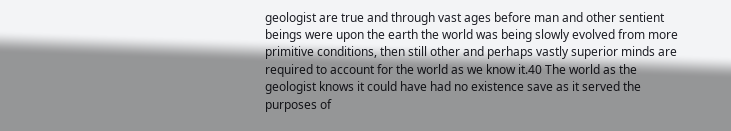geologist are true and through vast ages before man and other sentient beings were upon the earth the world was being slowly evolved from more primitive conditions, then still other and perhaps vastly superior minds are required to account for the world as we know it.40 The world as the geologist knows it could have had no existence save as it served the purposes of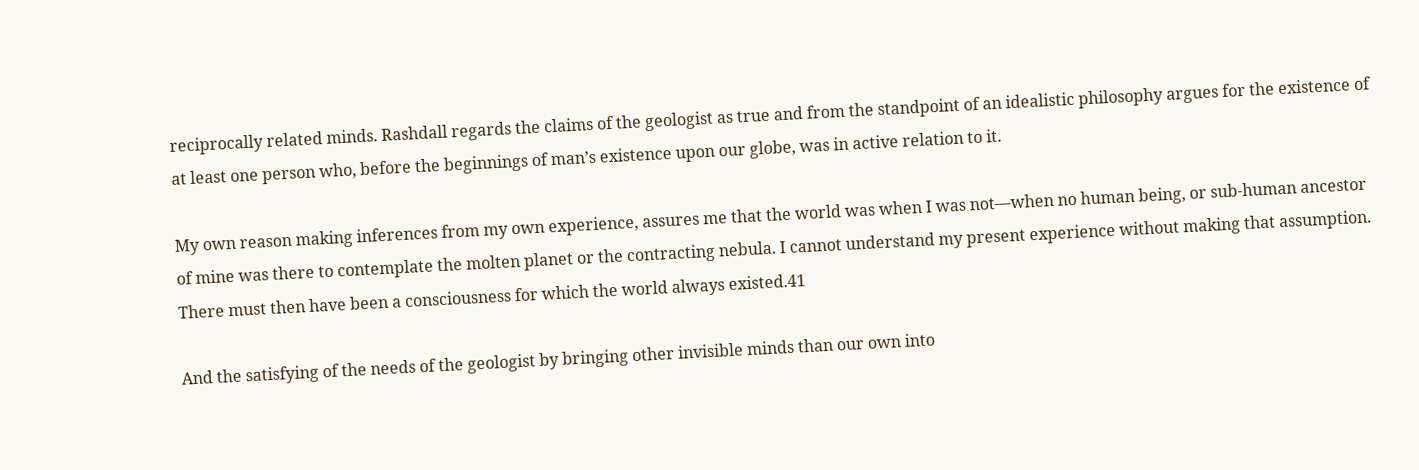reciprocally related minds. Rashdall regards the claims of the geologist as true and from the standpoint of an idealistic philosophy argues for the existence of at least one person who, before the beginnings of man’s existence upon our globe, was in active relation to it.

My own reason making inferences from my own experience, assures me that the world was when I was not—when no human being, or sub-human ancestor of mine was there to contemplate the molten planet or the contracting nebula. I cannot understand my present experience without making that assumption. There must then have been a consciousness for which the world always existed.41

And the satisfying of the needs of the geologist by bringing other invisible minds than our own into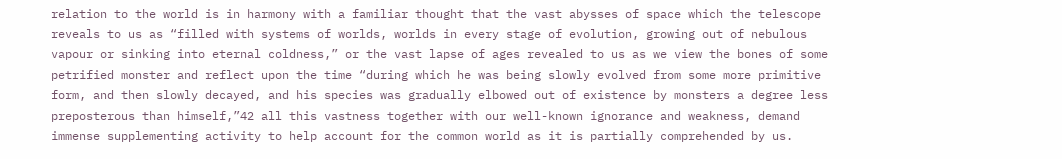relation to the world is in harmony with a familiar thought that the vast abysses of space which the telescope reveals to us as “filled with systems of worlds, worlds in every stage of evolution, growing out of nebulous vapour or sinking into eternal coldness,” or the vast lapse of ages revealed to us as we view the bones of some petrified monster and reflect upon the time “during which he was being slowly evolved from some more primitive form, and then slowly decayed, and his species was gradually elbowed out of existence by monsters a degree less preposterous than himself,”42 all this vastness together with our well-known ignorance and weakness, demand immense supplementing activity to help account for the common world as it is partially comprehended by us.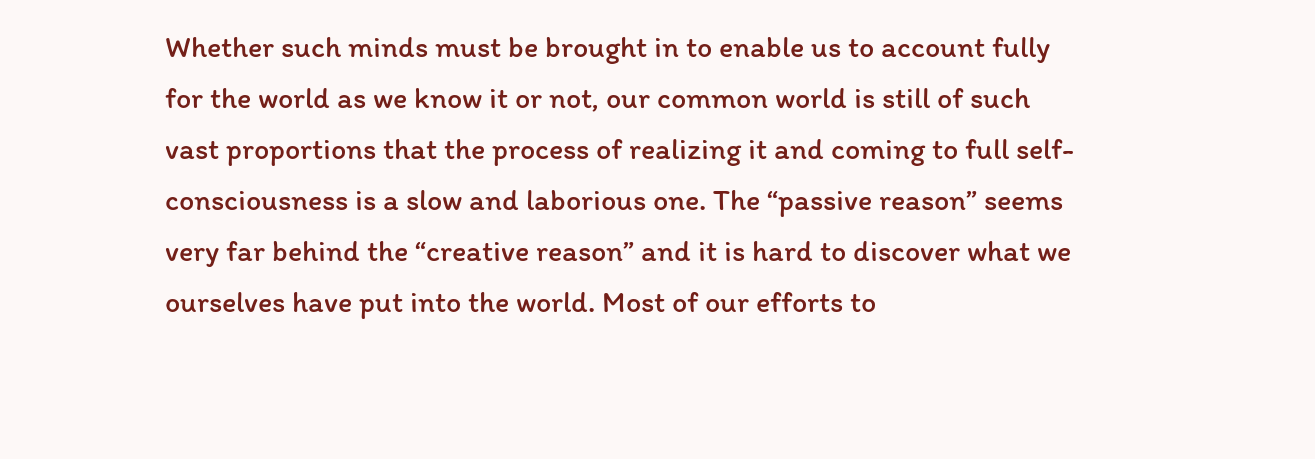Whether such minds must be brought in to enable us to account fully for the world as we know it or not, our common world is still of such vast proportions that the process of realizing it and coming to full self-consciousness is a slow and laborious one. The “passive reason” seems very far behind the “creative reason” and it is hard to discover what we ourselves have put into the world. Most of our efforts to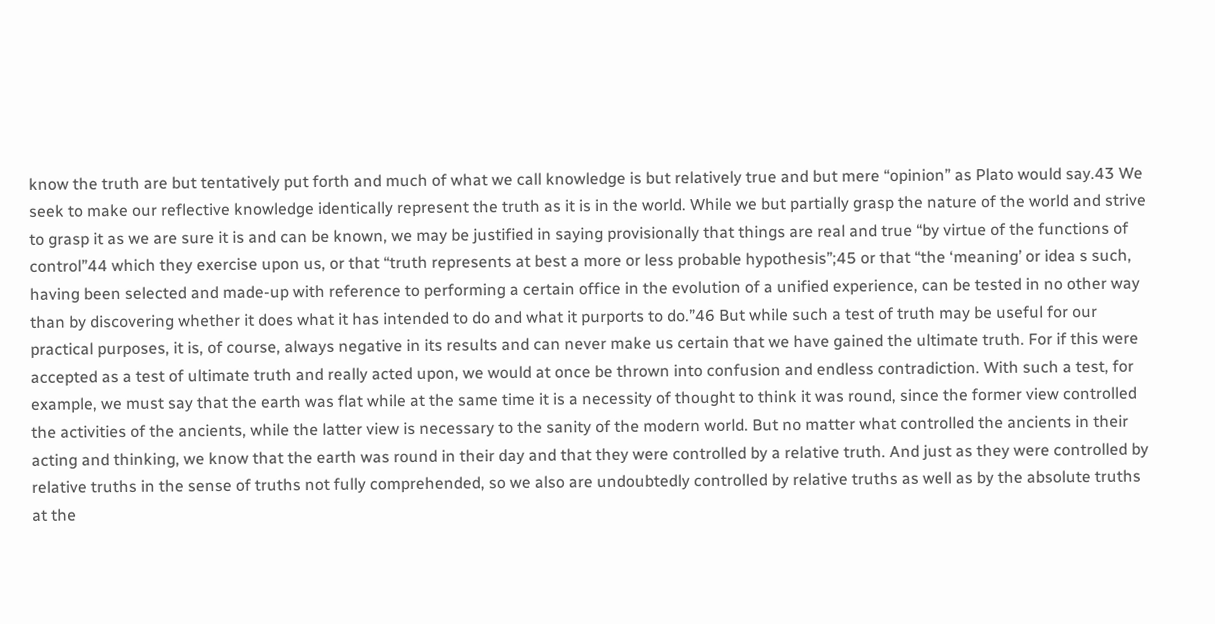know the truth are but tentatively put forth and much of what we call knowledge is but relatively true and but mere “opinion” as Plato would say.43 We seek to make our reflective knowledge identically represent the truth as it is in the world. While we but partially grasp the nature of the world and strive to grasp it as we are sure it is and can be known, we may be justified in saying provisionally that things are real and true “by virtue of the functions of control”44 which they exercise upon us, or that “truth represents at best a more or less probable hypothesis”;45 or that “the ‘meaning’ or idea s such, having been selected and made-up with reference to performing a certain office in the evolution of a unified experience, can be tested in no other way than by discovering whether it does what it has intended to do and what it purports to do.”46 But while such a test of truth may be useful for our practical purposes, it is, of course, always negative in its results and can never make us certain that we have gained the ultimate truth. For if this were accepted as a test of ultimate truth and really acted upon, we would at once be thrown into confusion and endless contradiction. With such a test, for example, we must say that the earth was flat while at the same time it is a necessity of thought to think it was round, since the former view controlled the activities of the ancients, while the latter view is necessary to the sanity of the modern world. But no matter what controlled the ancients in their acting and thinking, we know that the earth was round in their day and that they were controlled by a relative truth. And just as they were controlled by relative truths in the sense of truths not fully comprehended, so we also are undoubtedly controlled by relative truths as well as by the absolute truths at the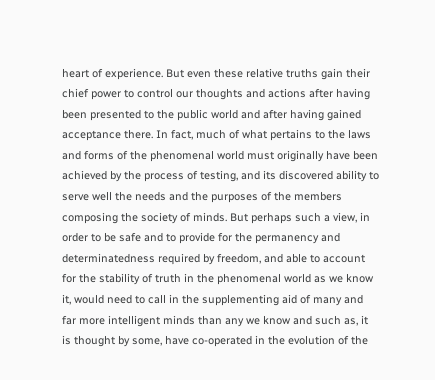heart of experience. But even these relative truths gain their chief power to control our thoughts and actions after having been presented to the public world and after having gained acceptance there. In fact, much of what pertains to the laws and forms of the phenomenal world must originally have been achieved by the process of testing, and its discovered ability to serve well the needs and the purposes of the members composing the society of minds. But perhaps such a view, in order to be safe and to provide for the permanency and determinatedness required by freedom, and able to account for the stability of truth in the phenomenal world as we know it, would need to call in the supplementing aid of many and far more intelligent minds than any we know and such as, it is thought by some, have co-operated in the evolution of the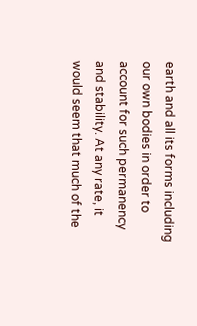earth and all its forms including our own bodies in order to account for such permanency and stability. At any rate, it would seem that much of the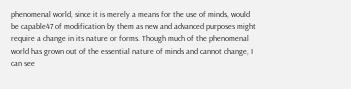phenomenal world, since it is merely a means for the use of minds, would be capable47 of modification by them as new and advanced purposes might require a change in its nature or forms. Though much of the phenomenal world has grown out of the essential nature of minds and cannot change, I can see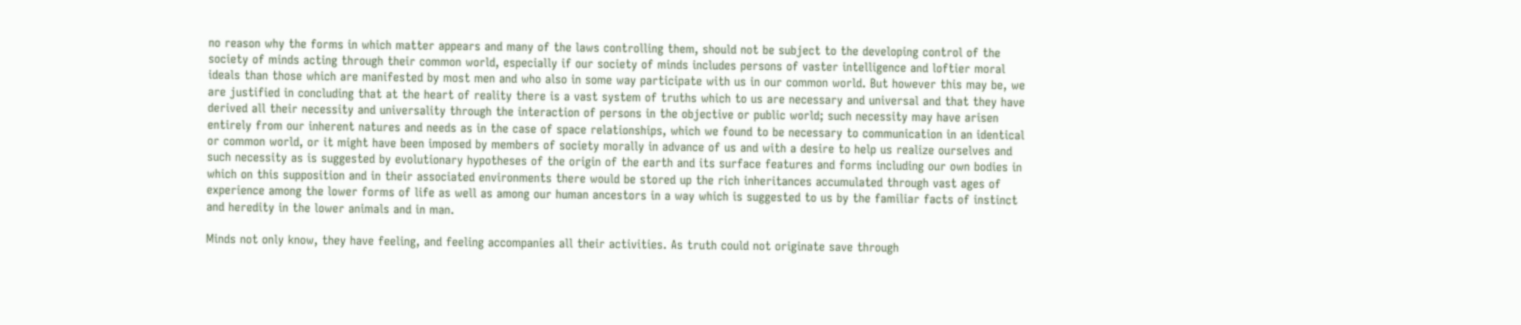no reason why the forms in which matter appears and many of the laws controlling them, should not be subject to the developing control of the society of minds acting through their common world, especially if our society of minds includes persons of vaster intelligence and loftier moral ideals than those which are manifested by most men and who also in some way participate with us in our common world. But however this may be, we are justified in concluding that at the heart of reality there is a vast system of truths which to us are necessary and universal and that they have derived all their necessity and universality through the interaction of persons in the objective or public world; such necessity may have arisen entirely from our inherent natures and needs as in the case of space relationships, which we found to be necessary to communication in an identical or common world, or it might have been imposed by members of society morally in advance of us and with a desire to help us realize ourselves and such necessity as is suggested by evolutionary hypotheses of the origin of the earth and its surface features and forms including our own bodies in which on this supposition and in their associated environments there would be stored up the rich inheritances accumulated through vast ages of experience among the lower forms of life as well as among our human ancestors in a way which is suggested to us by the familiar facts of instinct and heredity in the lower animals and in man.

Minds not only know, they have feeling, and feeling accompanies all their activities. As truth could not originate save through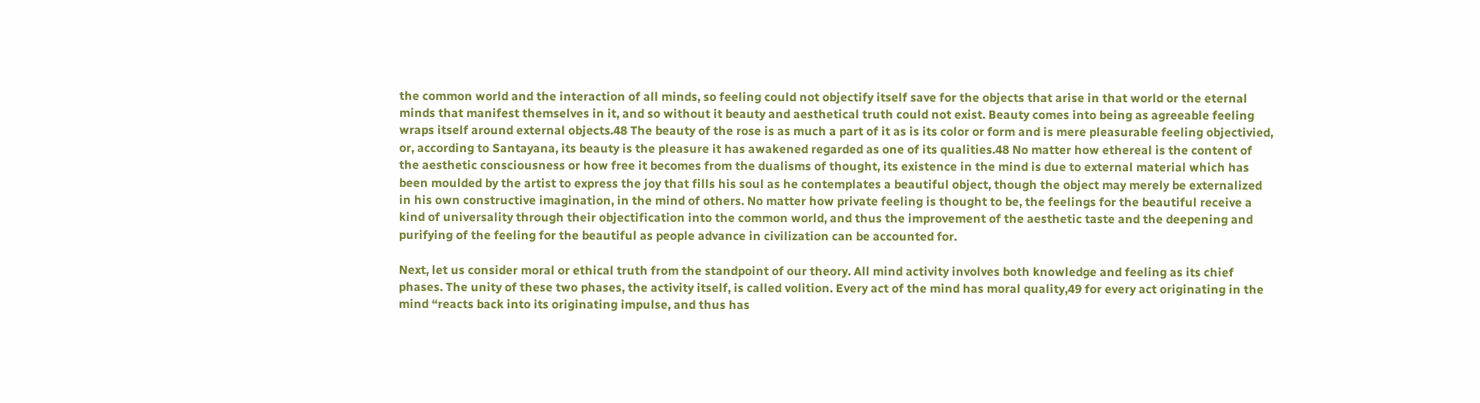the common world and the interaction of all minds, so feeling could not objectify itself save for the objects that arise in that world or the eternal minds that manifest themselves in it, and so without it beauty and aesthetical truth could not exist. Beauty comes into being as agreeable feeling wraps itself around external objects.48 The beauty of the rose is as much a part of it as is its color or form and is mere pleasurable feeling objectivied, or, according to Santayana, its beauty is the pleasure it has awakened regarded as one of its qualities.48 No matter how ethereal is the content of the aesthetic consciousness or how free it becomes from the dualisms of thought, its existence in the mind is due to external material which has been moulded by the artist to express the joy that fills his soul as he contemplates a beautiful object, though the object may merely be externalized in his own constructive imagination, in the mind of others. No matter how private feeling is thought to be, the feelings for the beautiful receive a kind of universality through their objectification into the common world, and thus the improvement of the aesthetic taste and the deepening and purifying of the feeling for the beautiful as people advance in civilization can be accounted for.

Next, let us consider moral or ethical truth from the standpoint of our theory. All mind activity involves both knowledge and feeling as its chief phases. The unity of these two phases, the activity itself, is called volition. Every act of the mind has moral quality,49 for every act originating in the mind “reacts back into its originating impulse, and thus has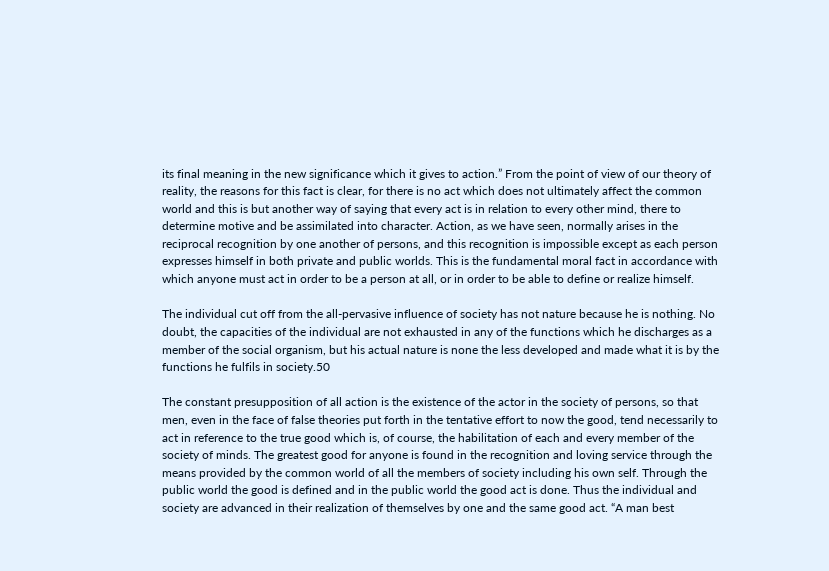its final meaning in the new significance which it gives to action.” From the point of view of our theory of reality, the reasons for this fact is clear, for there is no act which does not ultimately affect the common world and this is but another way of saying that every act is in relation to every other mind, there to determine motive and be assimilated into character. Action, as we have seen, normally arises in the reciprocal recognition by one another of persons, and this recognition is impossible except as each person expresses himself in both private and public worlds. This is the fundamental moral fact in accordance with which anyone must act in order to be a person at all, or in order to be able to define or realize himself.

The individual cut off from the all-pervasive influence of society has not nature because he is nothing. No doubt, the capacities of the individual are not exhausted in any of the functions which he discharges as a member of the social organism, but his actual nature is none the less developed and made what it is by the functions he fulfils in society.50

The constant presupposition of all action is the existence of the actor in the society of persons, so that men, even in the face of false theories put forth in the tentative effort to now the good, tend necessarily to act in reference to the true good which is, of course, the habilitation of each and every member of the society of minds. The greatest good for anyone is found in the recognition and loving service through the means provided by the common world of all the members of society including his own self. Through the public world the good is defined and in the public world the good act is done. Thus the individual and society are advanced in their realization of themselves by one and the same good act. “A man best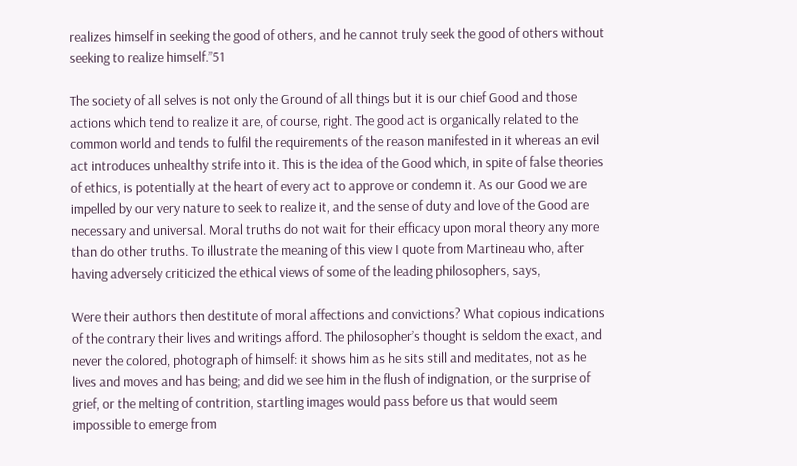realizes himself in seeking the good of others, and he cannot truly seek the good of others without seeking to realize himself.”51

The society of all selves is not only the Ground of all things but it is our chief Good and those actions which tend to realize it are, of course, right. The good act is organically related to the common world and tends to fulfil the requirements of the reason manifested in it whereas an evil act introduces unhealthy strife into it. This is the idea of the Good which, in spite of false theories of ethics, is potentially at the heart of every act to approve or condemn it. As our Good we are impelled by our very nature to seek to realize it, and the sense of duty and love of the Good are necessary and universal. Moral truths do not wait for their efficacy upon moral theory any more than do other truths. To illustrate the meaning of this view I quote from Martineau who, after having adversely criticized the ethical views of some of the leading philosophers, says,

Were their authors then destitute of moral affections and convictions? What copious indications of the contrary their lives and writings afford. The philosopher’s thought is seldom the exact, and never the colored, photograph of himself: it shows him as he sits still and meditates, not as he lives and moves and has being; and did we see him in the flush of indignation, or the surprise of grief, or the melting of contrition, startling images would pass before us that would seem impossible to emerge from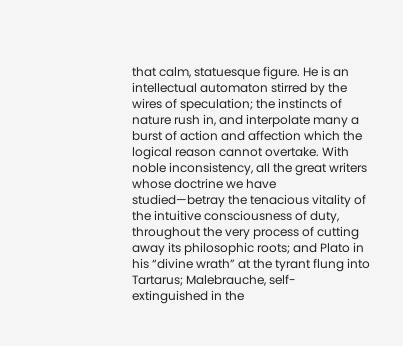that calm, statuesque figure. He is an intellectual automaton stirred by the wires of speculation; the instincts of nature rush in, and interpolate many a burst of action and affection which the logical reason cannot overtake. With noble inconsistency, all the great writers whose doctrine we have studied—betray the tenacious vitality of the intuitive consciousness of duty, throughout the very process of cutting away its philosophic roots; and Plato in his “divine wrath” at the tyrant flung into Tartarus; Malebrauche, self-extinguished in the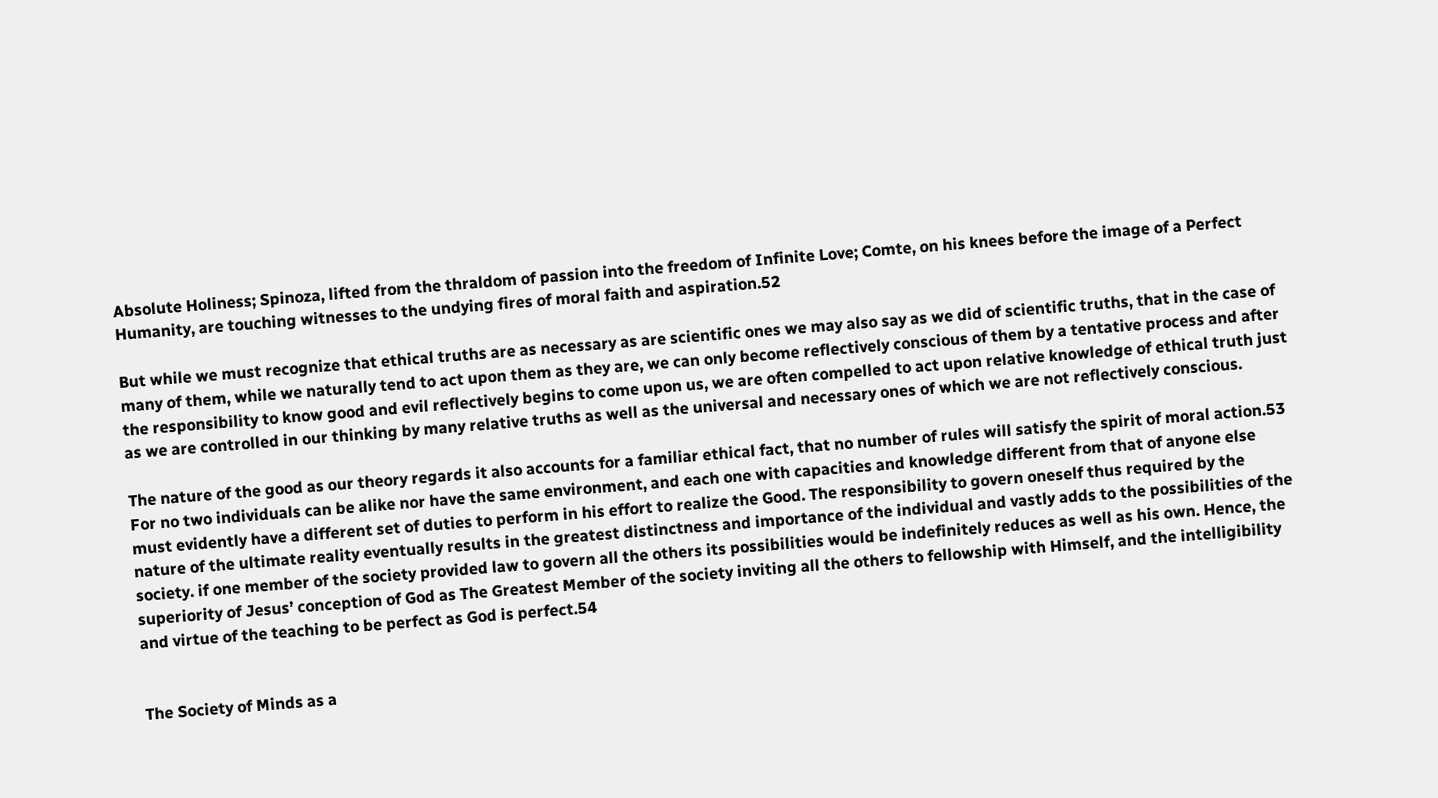Absolute Holiness; Spinoza, lifted from the thraldom of passion into the freedom of Infinite Love; Comte, on his knees before the image of a Perfect Humanity, are touching witnesses to the undying fires of moral faith and aspiration.52

But while we must recognize that ethical truths are as necessary as are scientific ones we may also say as we did of scientific truths, that in the case of many of them, while we naturally tend to act upon them as they are, we can only become reflectively conscious of them by a tentative process and after the responsibility to know good and evil reflectively begins to come upon us, we are often compelled to act upon relative knowledge of ethical truth just as we are controlled in our thinking by many relative truths as well as the universal and necessary ones of which we are not reflectively conscious.

The nature of the good as our theory regards it also accounts for a familiar ethical fact, that no number of rules will satisfy the spirit of moral action.53 For no two individuals can be alike nor have the same environment, and each one with capacities and knowledge different from that of anyone else must evidently have a different set of duties to perform in his effort to realize the Good. The responsibility to govern oneself thus required by the nature of the ultimate reality eventually results in the greatest distinctness and importance of the individual and vastly adds to the possibilities of the society. if one member of the society provided law to govern all the others its possibilities would be indefinitely reduces as well as his own. Hence, the superiority of Jesus’ conception of God as The Greatest Member of the society inviting all the others to fellowship with Himself, and the intelligibility and virtue of the teaching to be perfect as God is perfect.54


The Society of Minds as a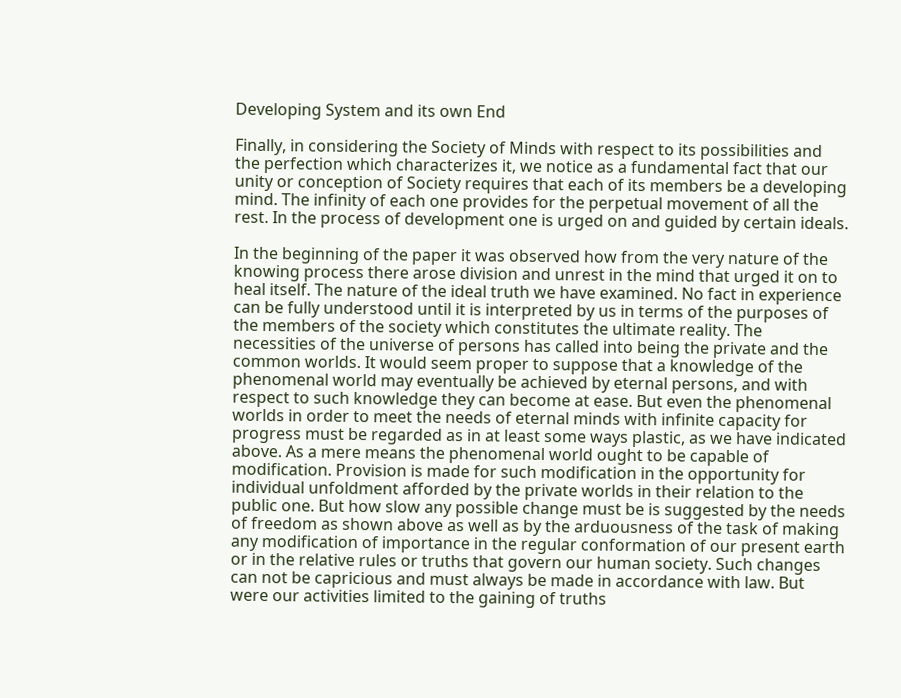Developing System and its own End

Finally, in considering the Society of Minds with respect to its possibilities and the perfection which characterizes it, we notice as a fundamental fact that our unity or conception of Society requires that each of its members be a developing mind. The infinity of each one provides for the perpetual movement of all the rest. In the process of development one is urged on and guided by certain ideals.

In the beginning of the paper it was observed how from the very nature of the knowing process there arose division and unrest in the mind that urged it on to heal itself. The nature of the ideal truth we have examined. No fact in experience can be fully understood until it is interpreted by us in terms of the purposes of the members of the society which constitutes the ultimate reality. The necessities of the universe of persons has called into being the private and the common worlds. It would seem proper to suppose that a knowledge of the phenomenal world may eventually be achieved by eternal persons, and with respect to such knowledge they can become at ease. But even the phenomenal worlds in order to meet the needs of eternal minds with infinite capacity for progress must be regarded as in at least some ways plastic, as we have indicated above. As a mere means the phenomenal world ought to be capable of modification. Provision is made for such modification in the opportunity for individual unfoldment afforded by the private worlds in their relation to the public one. But how slow any possible change must be is suggested by the needs of freedom as shown above as well as by the arduousness of the task of making any modification of importance in the regular conformation of our present earth or in the relative rules or truths that govern our human society. Such changes can not be capricious and must always be made in accordance with law. But were our activities limited to the gaining of truths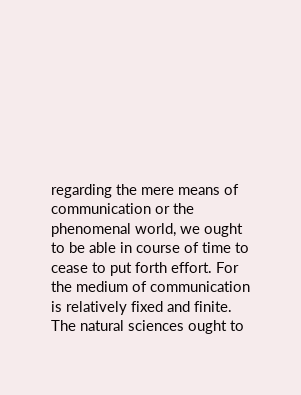regarding the mere means of communication or the phenomenal world, we ought to be able in course of time to cease to put forth effort. For the medium of communication is relatively fixed and finite. The natural sciences ought to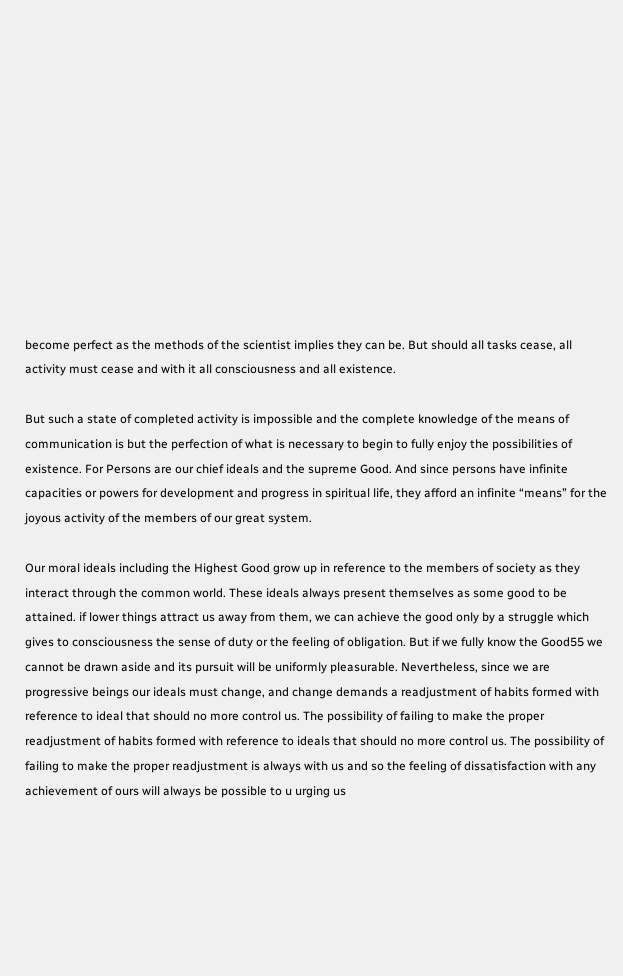become perfect as the methods of the scientist implies they can be. But should all tasks cease, all activity must cease and with it all consciousness and all existence.

But such a state of completed activity is impossible and the complete knowledge of the means of communication is but the perfection of what is necessary to begin to fully enjoy the possibilities of existence. For Persons are our chief ideals and the supreme Good. And since persons have infinite capacities or powers for development and progress in spiritual life, they afford an infinite “means” for the joyous activity of the members of our great system.

Our moral ideals including the Highest Good grow up in reference to the members of society as they interact through the common world. These ideals always present themselves as some good to be attained. if lower things attract us away from them, we can achieve the good only by a struggle which gives to consciousness the sense of duty or the feeling of obligation. But if we fully know the Good55 we cannot be drawn aside and its pursuit will be uniformly pleasurable. Nevertheless, since we are progressive beings our ideals must change, and change demands a readjustment of habits formed with reference to ideal that should no more control us. The possibility of failing to make the proper readjustment of habits formed with reference to ideals that should no more control us. The possibility of failing to make the proper readjustment is always with us and so the feeling of dissatisfaction with any achievement of ours will always be possible to u urging us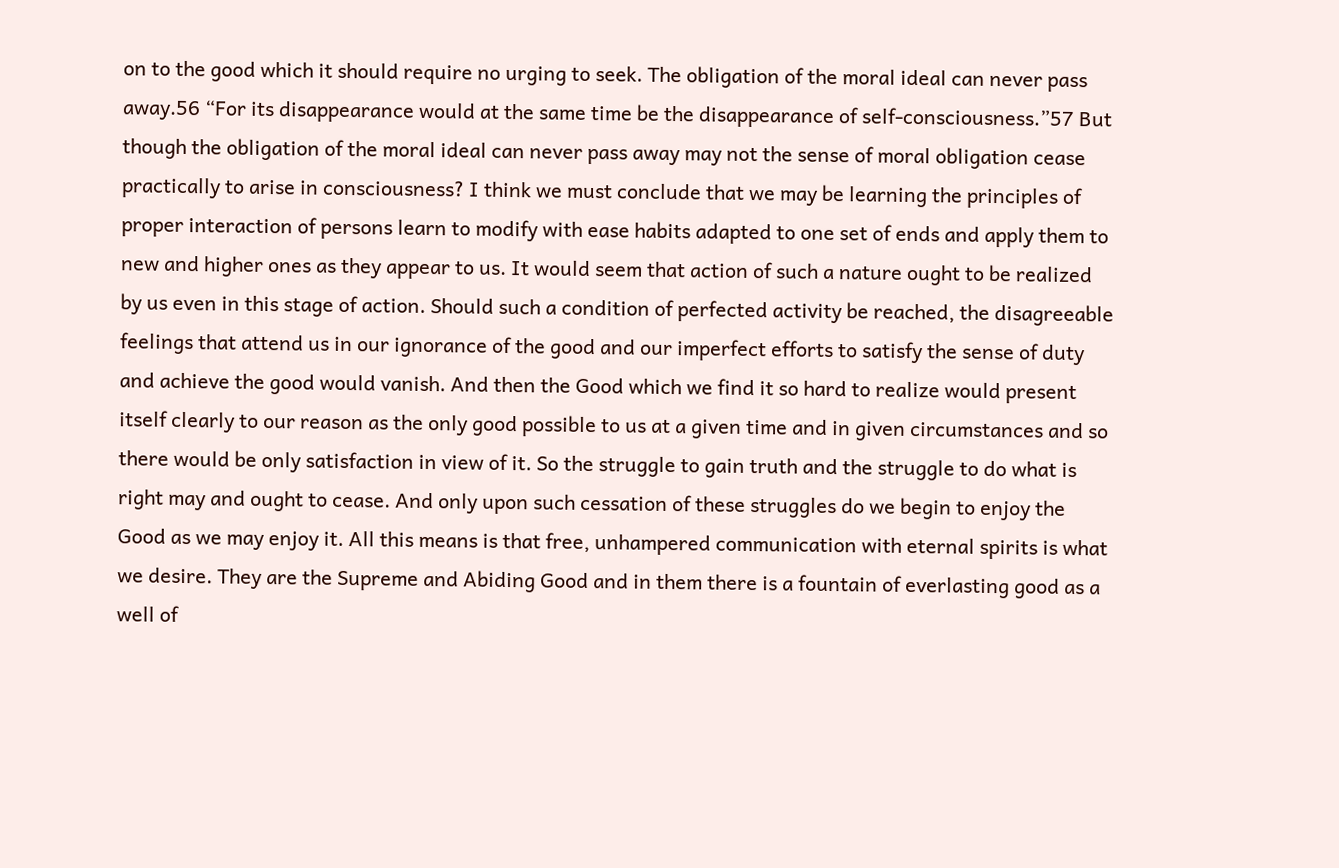on to the good which it should require no urging to seek. The obligation of the moral ideal can never pass away.56 “For its disappearance would at the same time be the disappearance of self-consciousness.”57 But though the obligation of the moral ideal can never pass away may not the sense of moral obligation cease practically to arise in consciousness? I think we must conclude that we may be learning the principles of proper interaction of persons learn to modify with ease habits adapted to one set of ends and apply them to new and higher ones as they appear to us. It would seem that action of such a nature ought to be realized by us even in this stage of action. Should such a condition of perfected activity be reached, the disagreeable feelings that attend us in our ignorance of the good and our imperfect efforts to satisfy the sense of duty and achieve the good would vanish. And then the Good which we find it so hard to realize would present itself clearly to our reason as the only good possible to us at a given time and in given circumstances and so there would be only satisfaction in view of it. So the struggle to gain truth and the struggle to do what is right may and ought to cease. And only upon such cessation of these struggles do we begin to enjoy the Good as we may enjoy it. All this means is that free, unhampered communication with eternal spirits is what we desire. They are the Supreme and Abiding Good and in them there is a fountain of everlasting good as a well of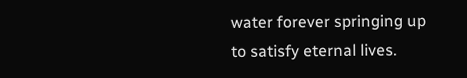water forever springing up to satisfy eternal lives.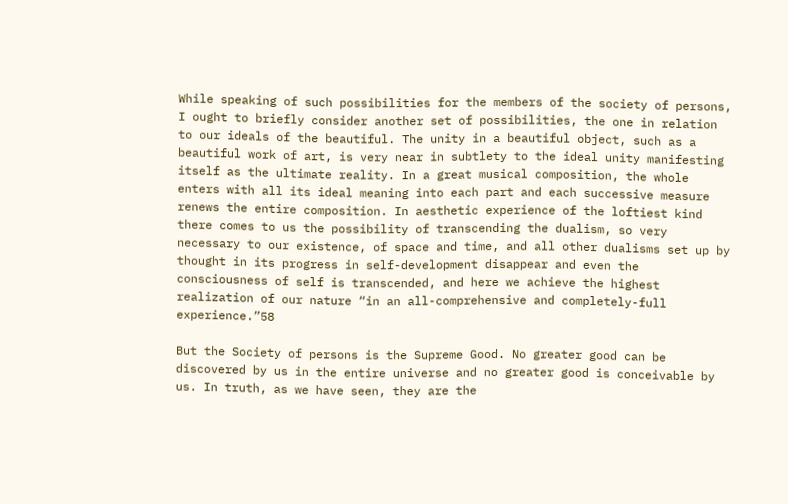While speaking of such possibilities for the members of the society of persons, I ought to briefly consider another set of possibilities, the one in relation to our ideals of the beautiful. The unity in a beautiful object, such as a beautiful work of art, is very near in subtlety to the ideal unity manifesting itself as the ultimate reality. In a great musical composition, the whole enters with all its ideal meaning into each part and each successive measure renews the entire composition. In aesthetic experience of the loftiest kind there comes to us the possibility of transcending the dualism, so very necessary to our existence, of space and time, and all other dualisms set up by thought in its progress in self-development disappear and even the consciousness of self is transcended, and here we achieve the highest realization of our nature “in an all-comprehensive and completely-full experience.”58

But the Society of persons is the Supreme Good. No greater good can be discovered by us in the entire universe and no greater good is conceivable by us. In truth, as we have seen, they are the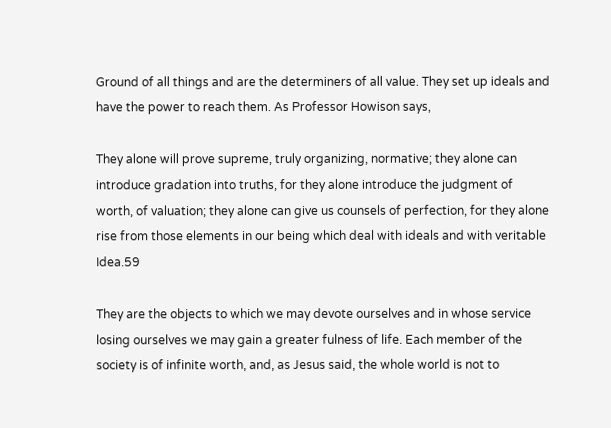Ground of all things and are the determiners of all value. They set up ideals and have the power to reach them. As Professor Howison says,

They alone will prove supreme, truly organizing, normative; they alone can introduce gradation into truths, for they alone introduce the judgment of worth, of valuation; they alone can give us counsels of perfection, for they alone rise from those elements in our being which deal with ideals and with veritable Idea.59

They are the objects to which we may devote ourselves and in whose service losing ourselves we may gain a greater fulness of life. Each member of the society is of infinite worth, and, as Jesus said, the whole world is not to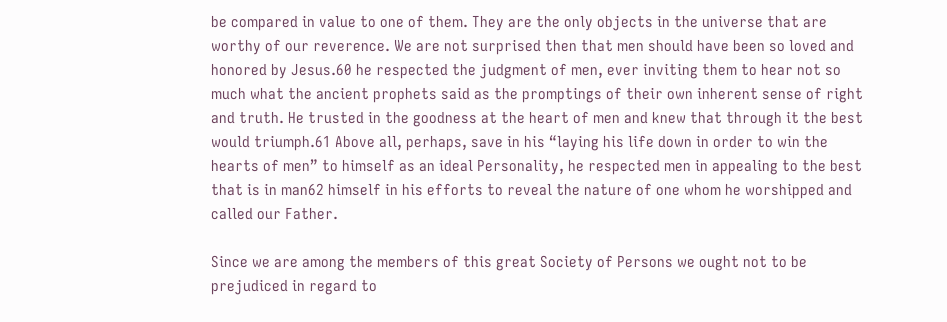be compared in value to one of them. They are the only objects in the universe that are worthy of our reverence. We are not surprised then that men should have been so loved and honored by Jesus.60 he respected the judgment of men, ever inviting them to hear not so much what the ancient prophets said as the promptings of their own inherent sense of right and truth. He trusted in the goodness at the heart of men and knew that through it the best would triumph.61 Above all, perhaps, save in his “laying his life down in order to win the hearts of men” to himself as an ideal Personality, he respected men in appealing to the best that is in man62 himself in his efforts to reveal the nature of one whom he worshipped and called our Father.

Since we are among the members of this great Society of Persons we ought not to be prejudiced in regard to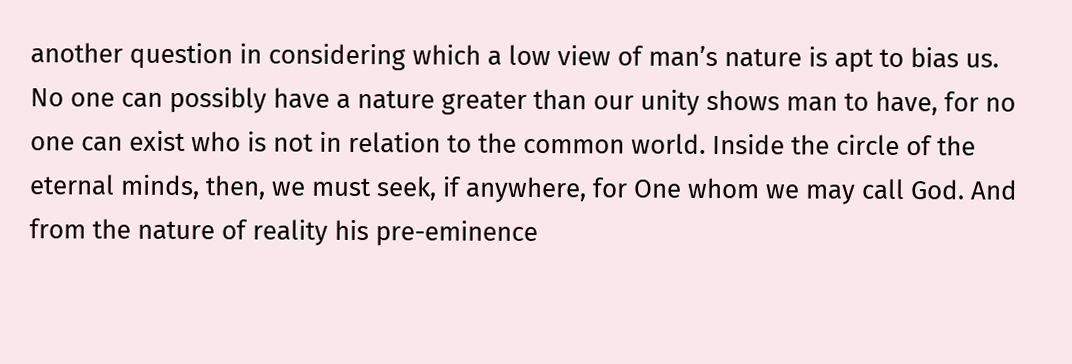another question in considering which a low view of man’s nature is apt to bias us. No one can possibly have a nature greater than our unity shows man to have, for no one can exist who is not in relation to the common world. Inside the circle of the eternal minds, then, we must seek, if anywhere, for One whom we may call God. And from the nature of reality his pre-eminence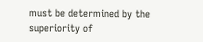must be determined by the superiority of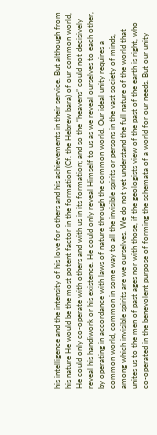his intelligence and the intensity of his love for others and his achievements in their service. But although from his nature He would be the most potent factor in the formation (Cf. the Hebrew bara) of our common world, He could only co-operate with others and with us in its formation; and so the “heavens” could not decisively reveal his handiwork or his existence. He could only reveal Himself to us as we reveal ourselves to each other, by operating in accordance with laws of nature through the common world. Our ideal unity requires a common world, common in some way to all the invisible spirits or persons in the vast society of minds, among which invisible spirits are we ourselves. We do not yet understand the full nature of the world that unites us to the men of past ages nor with those, if the geologists view of the past of the earth is right, who co-operated in the benevolent purpose of forming the schemata of a world for our needs. But our unity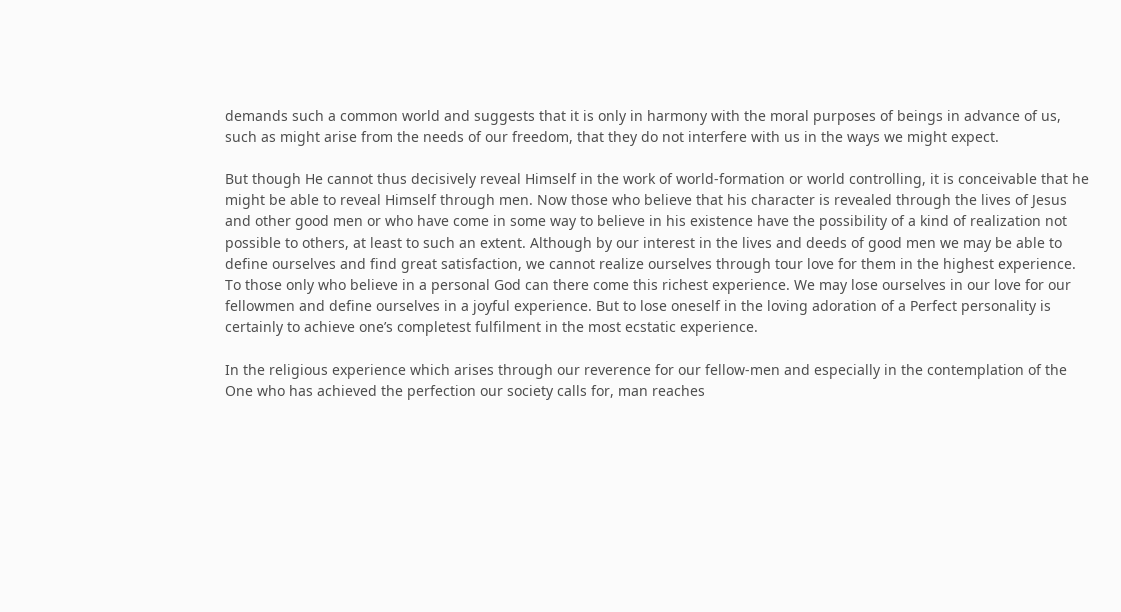demands such a common world and suggests that it is only in harmony with the moral purposes of beings in advance of us, such as might arise from the needs of our freedom, that they do not interfere with us in the ways we might expect.

But though He cannot thus decisively reveal Himself in the work of world-formation or world controlling, it is conceivable that he might be able to reveal Himself through men. Now those who believe that his character is revealed through the lives of Jesus and other good men or who have come in some way to believe in his existence have the possibility of a kind of realization not possible to others, at least to such an extent. Although by our interest in the lives and deeds of good men we may be able to define ourselves and find great satisfaction, we cannot realize ourselves through tour love for them in the highest experience. To those only who believe in a personal God can there come this richest experience. We may lose ourselves in our love for our fellowmen and define ourselves in a joyful experience. But to lose oneself in the loving adoration of a Perfect personality is certainly to achieve one’s completest fulfilment in the most ecstatic experience.

In the religious experience which arises through our reverence for our fellow-men and especially in the contemplation of the One who has achieved the perfection our society calls for, man reaches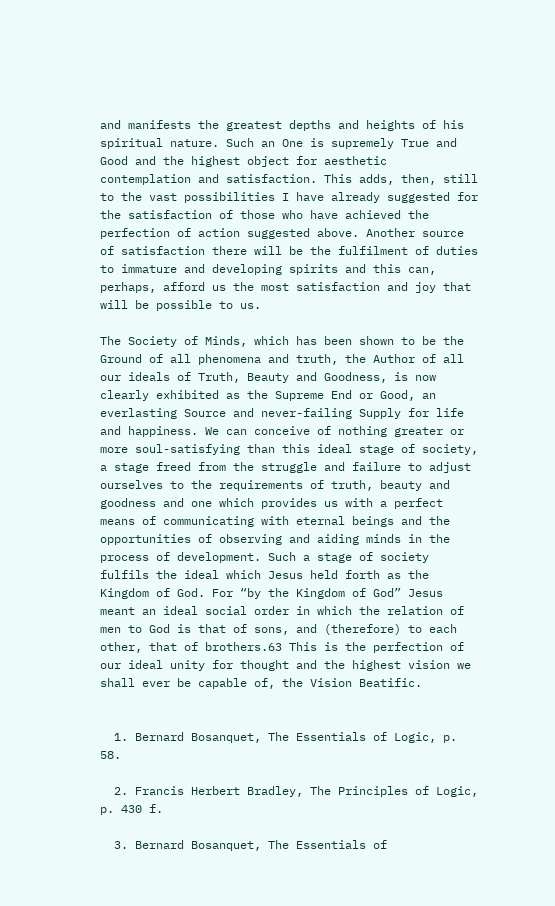and manifests the greatest depths and heights of his spiritual nature. Such an One is supremely True and Good and the highest object for aesthetic contemplation and satisfaction. This adds, then, still to the vast possibilities I have already suggested for the satisfaction of those who have achieved the perfection of action suggested above. Another source of satisfaction there will be the fulfilment of duties to immature and developing spirits and this can, perhaps, afford us the most satisfaction and joy that will be possible to us.

The Society of Minds, which has been shown to be the Ground of all phenomena and truth, the Author of all our ideals of Truth, Beauty and Goodness, is now clearly exhibited as the Supreme End or Good, an everlasting Source and never-failing Supply for life and happiness. We can conceive of nothing greater or more soul-satisfying than this ideal stage of society, a stage freed from the struggle and failure to adjust ourselves to the requirements of truth, beauty and goodness and one which provides us with a perfect means of communicating with eternal beings and the opportunities of observing and aiding minds in the process of development. Such a stage of society fulfils the ideal which Jesus held forth as the Kingdom of God. For “by the Kingdom of God” Jesus meant an ideal social order in which the relation of men to God is that of sons, and (therefore) to each other, that of brothers.63 This is the perfection of our ideal unity for thought and the highest vision we shall ever be capable of, the Vision Beatific.


  1. Bernard Bosanquet, The Essentials of Logic, p. 58.

  2. Francis Herbert Bradley, The Principles of Logic, p. 430 f.

  3. Bernard Bosanquet, The Essentials of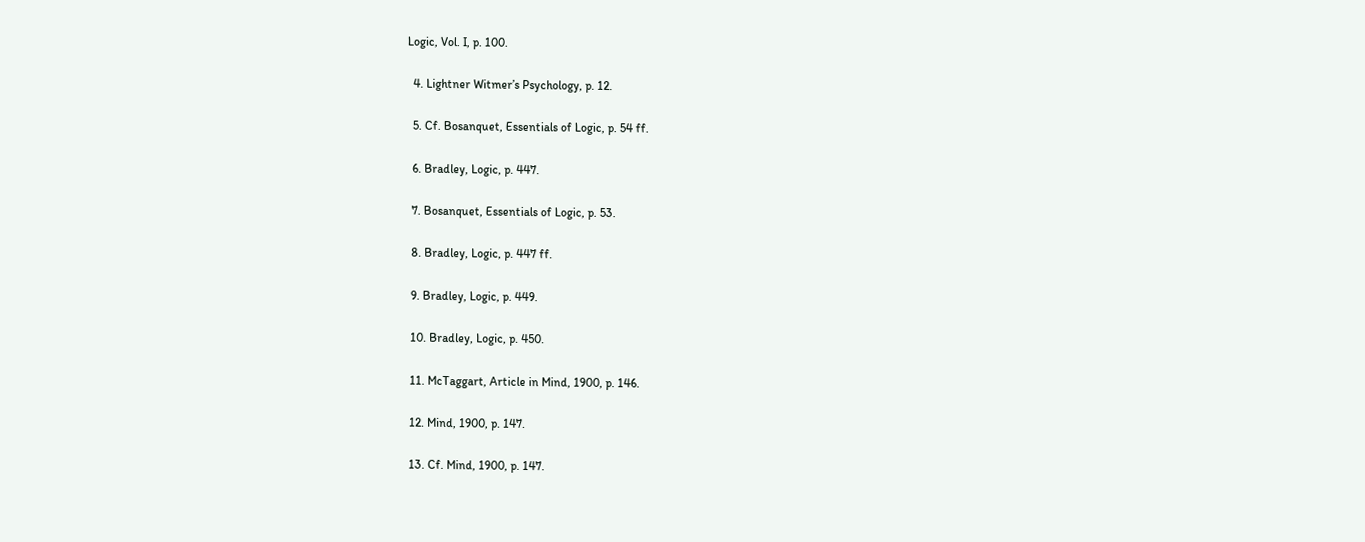Logic, Vol. I, p. 100.

  4. Lightner Witmer’s Psychology, p. 12.

  5. Cf. Bosanquet, Essentials of Logic, p. 54 ff.

  6. Bradley, Logic, p. 447.

  7. Bosanquet, Essentials of Logic, p. 53.

  8. Bradley, Logic, p. 447 ff.

  9. Bradley, Logic, p. 449.

  10. Bradley, Logic, p. 450.

  11. McTaggart, Article in Mind, 1900, p. 146.

  12. Mind, 1900, p. 147.

  13. Cf. Mind, 1900, p. 147.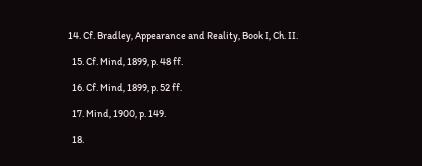14. Cf. Bradley, Appearance and Reality, Book I, Ch. II.

  15. Cf. Mind, 1899, p. 48 ff.

  16. Cf. Mind, 1899, p. 52 ff.

  17. Mind, 1900, p. 149.

  18.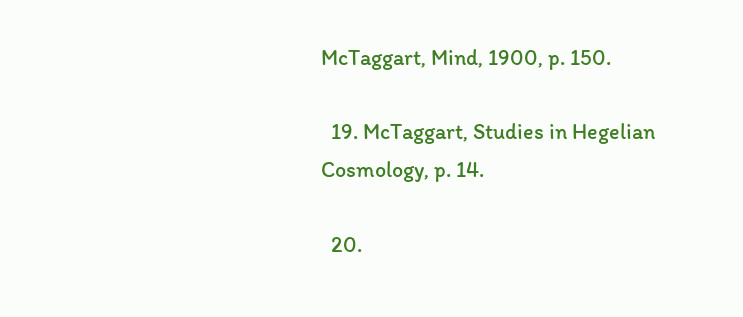McTaggart, Mind, 1900, p. 150.

  19. McTaggart, Studies in Hegelian Cosmology, p. 14.

  20.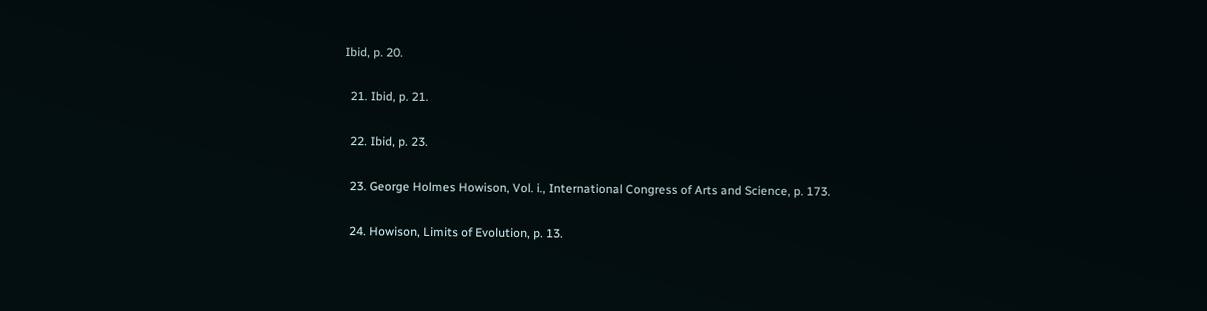Ibid, p. 20.

  21. Ibid, p. 21.

  22. Ibid, p. 23.

  23. George Holmes Howison, Vol. i., International Congress of Arts and Science, p. 173.

  24. Howison, Limits of Evolution, p. 13.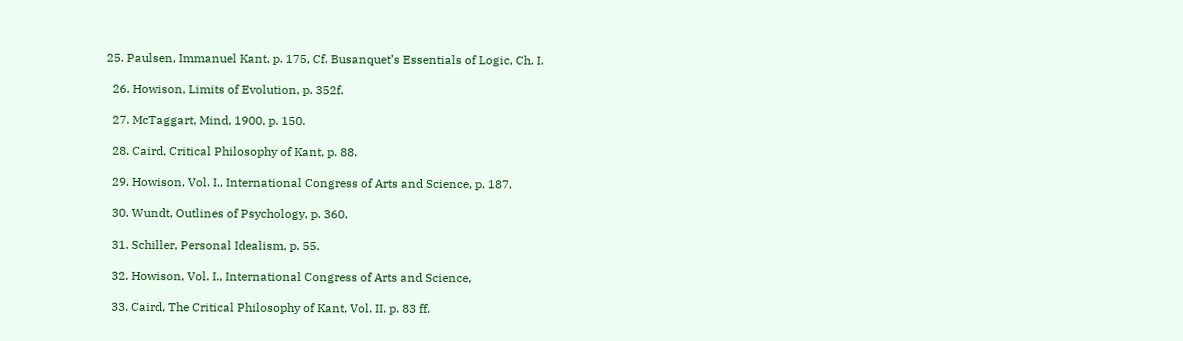25. Paulsen, Immanuel Kant, p. 175, Cf. Busanquet’s Essentials of Logic, Ch. I.

  26. Howison, Limits of Evolution, p. 352f.

  27. McTaggart, Mind, 1900, p. 150.

  28. Caird, Critical Philosophy of Kant, p. 88.

  29. Howison, Vol. I., International Congress of Arts and Science, p. 187.

  30. Wundt, Outlines of Psychology, p. 360.

  31. Schiller, Personal Idealism, p. 55.

  32. Howison, Vol. I., International Congress of Arts and Science,

  33. Caird, The Critical Philosophy of Kant, Vol. II. p. 83 ff.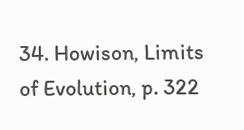34. Howison, Limits of Evolution, p. 322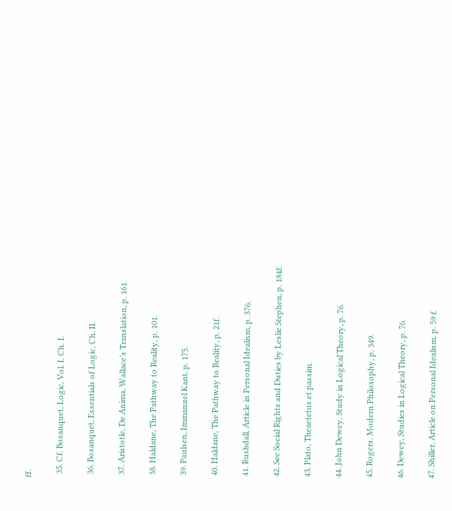ff.

  35. Cf. Bosanquet, Logic, Vol. I. Ch. I.

  36. Bosanquet, Essentials of Logic, Ch. II.

  37. Aristotle, De Anima, Wallace’s Translation, p. 161.

  38. Haldane, The Pathway to Reality, p. 101.

  39. Paulsen, Immanuel Kant, p. 175.

  40. Haldane, The Pathway to Reality, p. 21f.

  41. Rushdall, Article in Personal Idealism, p. 376.

  42. See Social Rights and Duties by Leslie Stephen, p. 184f.

  43. Plato, Theaetetus et passim.

  44. John Dewey, Study in Logical Theory, p. 76.

  45. Rogers, Modern Philosophy, p. 349.

  46. Dewey, Studies in Logical Theory, p. 76.

  47. Shiller, Article on Personal Idealism, p. 59 f.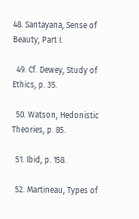48. Santayana, Sense of Beauty, Part I.

  49. Cf. Dewey, Study of Ethics, p. 35.

  50. Watson, Hedonistic Theories, p. 85.

  51. Ibid, p. 158.

  52. Martineau, Types of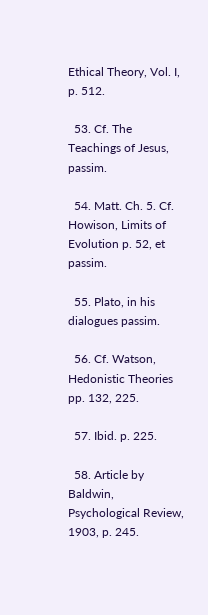Ethical Theory, Vol. I, p. 512.

  53. Cf. The Teachings of Jesus, passim.

  54. Matt. Ch. 5. Cf. Howison, Limits of Evolution p. 52, et passim.

  55. Plato, in his dialogues passim.

  56. Cf. Watson, Hedonistic Theories pp. 132, 225.

  57. Ibid. p. 225.

  58. Article by Baldwin, Psychological Review, 1903, p. 245.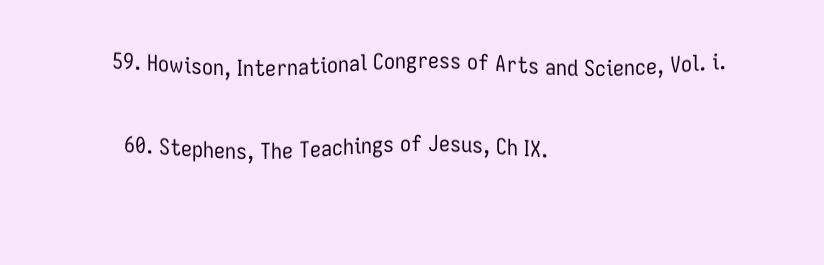59. Howison, International Congress of Arts and Science, Vol. i.

  60. Stephens, The Teachings of Jesus, Ch IX.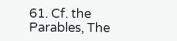61. Cf. the Parables, The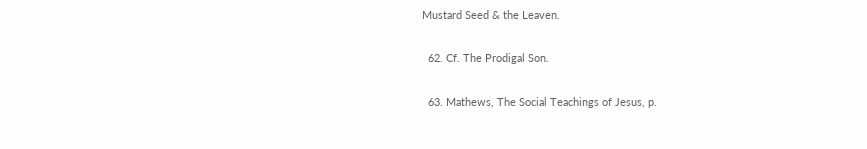Mustard Seed & the Leaven.

  62. Cf. The Prodigal Son.

  63. Mathews, The Social Teachings of Jesus, p.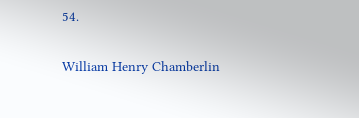54.

William Henry Chamberlin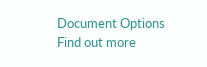Document Options
Find out more